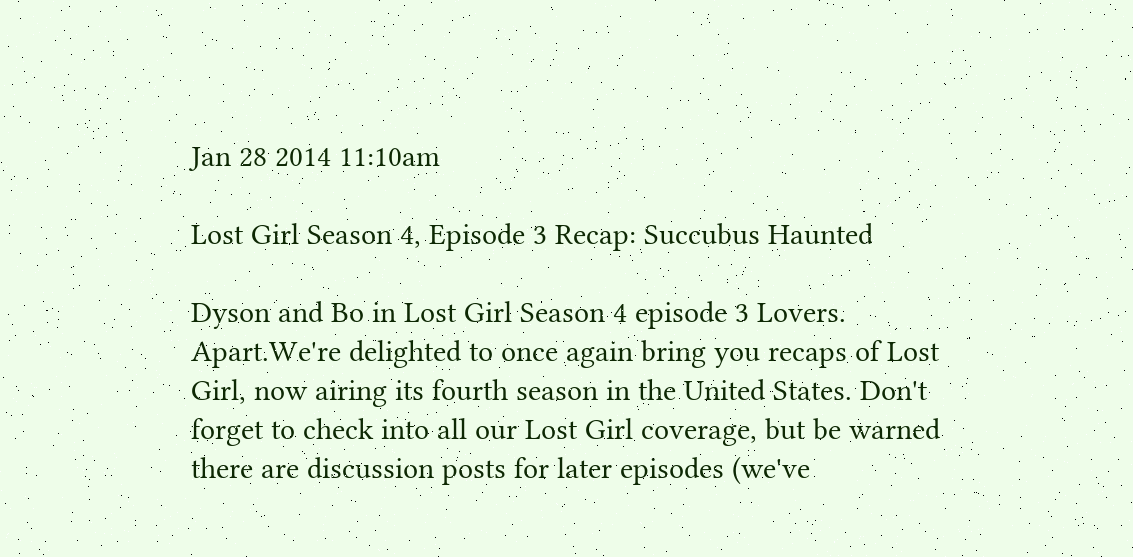Jan 28 2014 11:10am

Lost Girl Season 4, Episode 3 Recap: Succubus Haunted

Dyson and Bo in Lost Girl Season 4 episode 3 Lovers. Apart.We're delighted to once again bring you recaps of Lost Girl, now airing its fourth season in the United States. Don't forget to check into all our Lost Girl coverage, but be warned there are discussion posts for later episodes (we've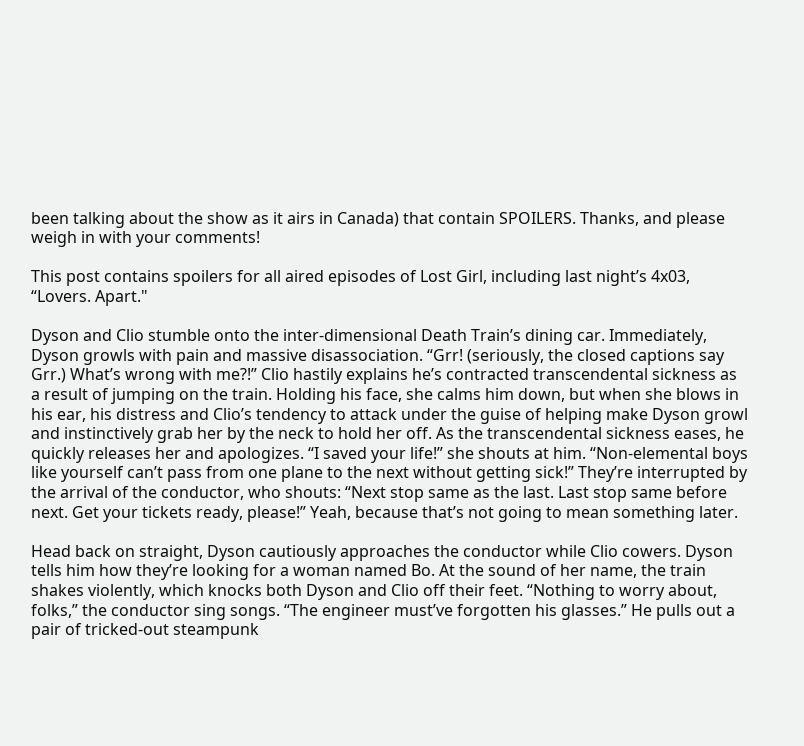been talking about the show as it airs in Canada) that contain SPOILERS. Thanks, and please weigh in with your comments!

This post contains spoilers for all aired episodes of Lost Girl, including last night’s 4x03, “Lovers. Apart."

Dyson and Clio stumble onto the inter-dimensional Death Train’s dining car. Immediately, Dyson growls with pain and massive disassociation. “Grr! (seriously, the closed captions say Grr.) What’s wrong with me?!” Clio hastily explains he’s contracted transcendental sickness as a result of jumping on the train. Holding his face, she calms him down, but when she blows in his ear, his distress and Clio’s tendency to attack under the guise of helping make Dyson growl and instinctively grab her by the neck to hold her off. As the transcendental sickness eases, he quickly releases her and apologizes. “I saved your life!” she shouts at him. “Non-elemental boys like yourself can’t pass from one plane to the next without getting sick!” They’re interrupted by the arrival of the conductor, who shouts: “Next stop same as the last. Last stop same before next. Get your tickets ready, please!” Yeah, because that’s not going to mean something later.

Head back on straight, Dyson cautiously approaches the conductor while Clio cowers. Dyson tells him how they’re looking for a woman named Bo. At the sound of her name, the train shakes violently, which knocks both Dyson and Clio off their feet. “Nothing to worry about, folks,” the conductor sing songs. “The engineer must’ve forgotten his glasses.” He pulls out a pair of tricked-out steampunk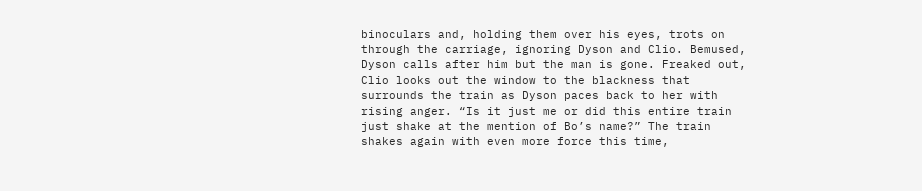binoculars and, holding them over his eyes, trots on through the carriage, ignoring Dyson and Clio. Bemused, Dyson calls after him but the man is gone. Freaked out, Clio looks out the window to the blackness that surrounds the train as Dyson paces back to her with rising anger. “Is it just me or did this entire train just shake at the mention of Bo’s name?” The train shakes again with even more force this time,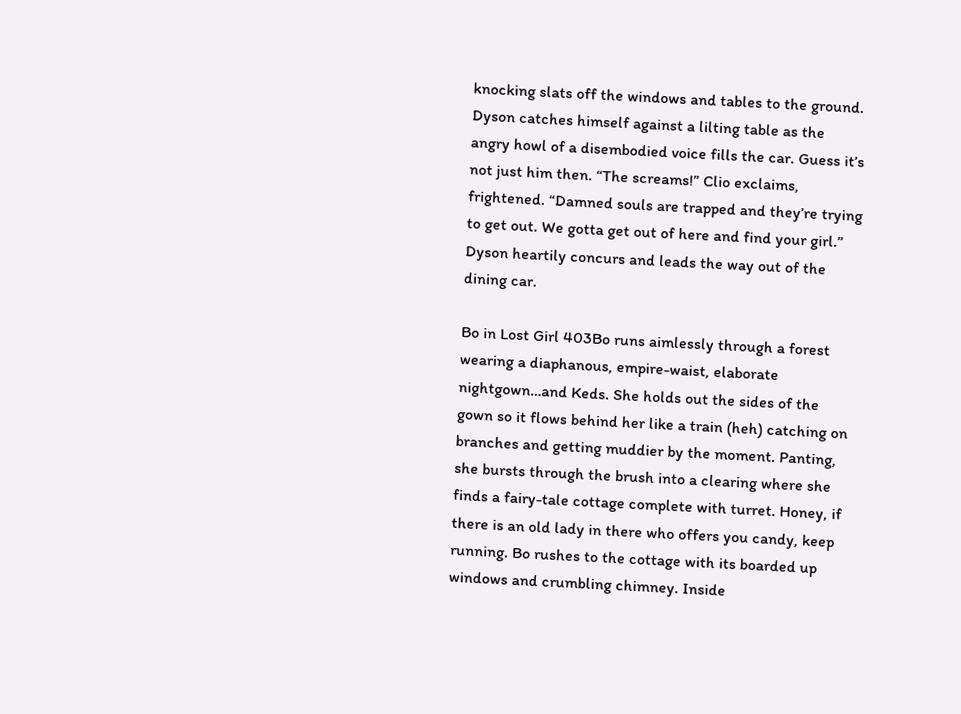knocking slats off the windows and tables to the ground. Dyson catches himself against a lilting table as the angry howl of a disembodied voice fills the car. Guess it’s not just him then. “The screams!” Clio exclaims, frightened. “Damned souls are trapped and they’re trying to get out. We gotta get out of here and find your girl.” Dyson heartily concurs and leads the way out of the dining car.

Bo in Lost Girl 403Bo runs aimlessly through a forest wearing a diaphanous, empire-waist, elaborate nightgown…and Keds. She holds out the sides of the gown so it flows behind her like a train (heh) catching on branches and getting muddier by the moment. Panting, she bursts through the brush into a clearing where she finds a fairy-tale cottage complete with turret. Honey, if there is an old lady in there who offers you candy, keep running. Bo rushes to the cottage with its boarded up windows and crumbling chimney. Inside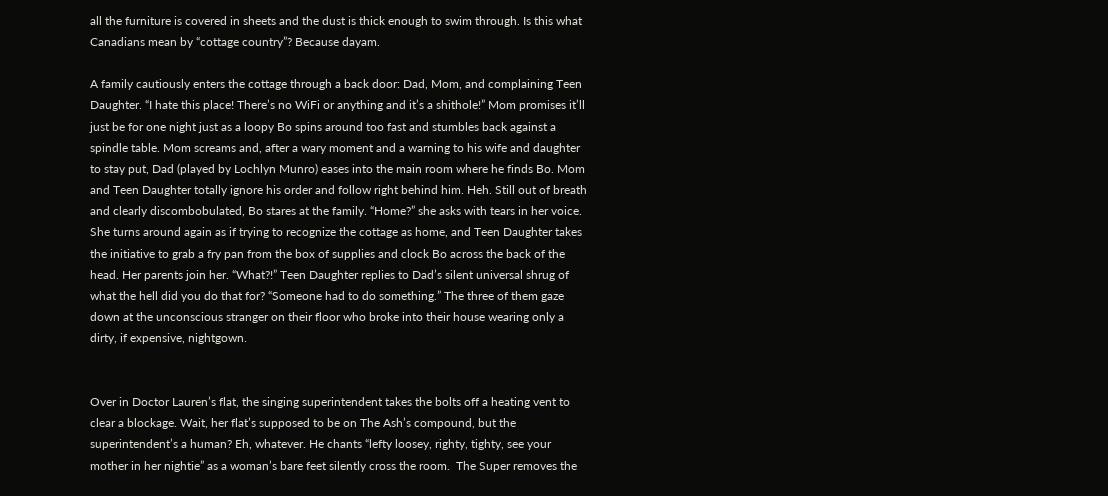all the furniture is covered in sheets and the dust is thick enough to swim through. Is this what Canadians mean by “cottage country”? Because dayam.

A family cautiously enters the cottage through a back door: Dad, Mom, and complaining Teen Daughter. “I hate this place! There’s no WiFi or anything and it’s a shithole!” Mom promises it’ll just be for one night just as a loopy Bo spins around too fast and stumbles back against a spindle table. Mom screams and, after a wary moment and a warning to his wife and daughter to stay put, Dad (played by Lochlyn Munro) eases into the main room where he finds Bo. Mom and Teen Daughter totally ignore his order and follow right behind him. Heh. Still out of breath and clearly discombobulated, Bo stares at the family. “Home?” she asks with tears in her voice. She turns around again as if trying to recognize the cottage as home, and Teen Daughter takes the initiative to grab a fry pan from the box of supplies and clock Bo across the back of the head. Her parents join her. “What?!” Teen Daughter replies to Dad’s silent universal shrug of what the hell did you do that for? “Someone had to do something.” The three of them gaze down at the unconscious stranger on their floor who broke into their house wearing only a dirty, if expensive, nightgown.


Over in Doctor Lauren’s flat, the singing superintendent takes the bolts off a heating vent to clear a blockage. Wait, her flat’s supposed to be on The Ash’s compound, but the superintendent’s a human? Eh, whatever. He chants “lefty loosey, righty, tighty, see your mother in her nightie” as a woman’s bare feet silently cross the room.  The Super removes the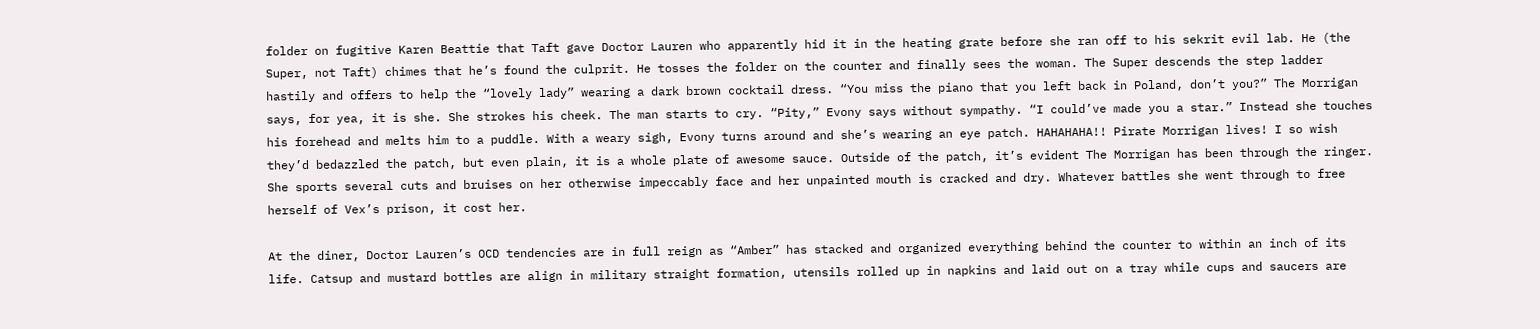folder on fugitive Karen Beattie that Taft gave Doctor Lauren who apparently hid it in the heating grate before she ran off to his sekrit evil lab. He (the Super, not Taft) chimes that he’s found the culprit. He tosses the folder on the counter and finally sees the woman. The Super descends the step ladder hastily and offers to help the “lovely lady” wearing a dark brown cocktail dress. “You miss the piano that you left back in Poland, don’t you?” The Morrigan says, for yea, it is she. She strokes his cheek. The man starts to cry. “Pity,” Evony says without sympathy. “I could’ve made you a star.” Instead she touches his forehead and melts him to a puddle. With a weary sigh, Evony turns around and she’s wearing an eye patch. HAHAHAHA!! Pirate Morrigan lives! I so wish they’d bedazzled the patch, but even plain, it is a whole plate of awesome sauce. Outside of the patch, it’s evident The Morrigan has been through the ringer. She sports several cuts and bruises on her otherwise impeccably face and her unpainted mouth is cracked and dry. Whatever battles she went through to free herself of Vex’s prison, it cost her.

At the diner, Doctor Lauren’s OCD tendencies are in full reign as “Amber” has stacked and organized everything behind the counter to within an inch of its life. Catsup and mustard bottles are align in military straight formation, utensils rolled up in napkins and laid out on a tray while cups and saucers are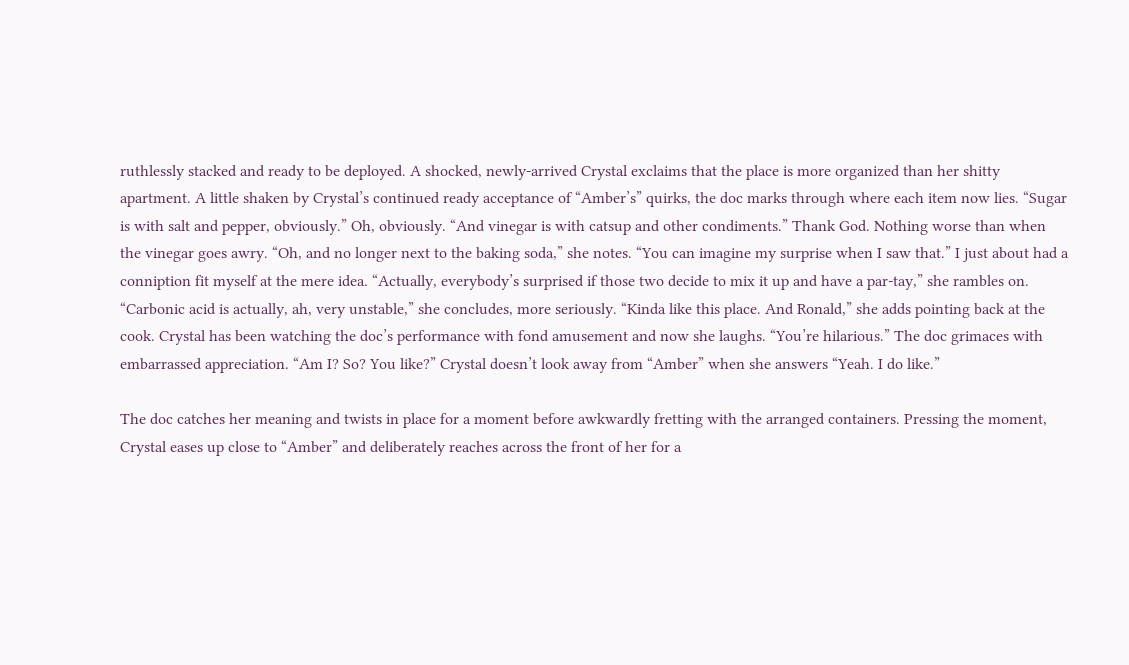ruthlessly stacked and ready to be deployed. A shocked, newly-arrived Crystal exclaims that the place is more organized than her shitty apartment. A little shaken by Crystal’s continued ready acceptance of “Amber’s” quirks, the doc marks through where each item now lies. “Sugar is with salt and pepper, obviously.” Oh, obviously. “And vinegar is with catsup and other condiments.” Thank God. Nothing worse than when the vinegar goes awry. “Oh, and no longer next to the baking soda,” she notes. “You can imagine my surprise when I saw that.” I just about had a conniption fit myself at the mere idea. “Actually, everybody’s surprised if those two decide to mix it up and have a par-tay,” she rambles on. “Carbonic acid is actually, ah, very unstable,” she concludes, more seriously. “Kinda like this place. And Ronald,” she adds pointing back at the cook. Crystal has been watching the doc’s performance with fond amusement and now she laughs. “You’re hilarious.” The doc grimaces with embarrassed appreciation. “Am I? So? You like?” Crystal doesn’t look away from “Amber” when she answers “Yeah. I do like.”

The doc catches her meaning and twists in place for a moment before awkwardly fretting with the arranged containers. Pressing the moment, Crystal eases up close to “Amber” and deliberately reaches across the front of her for a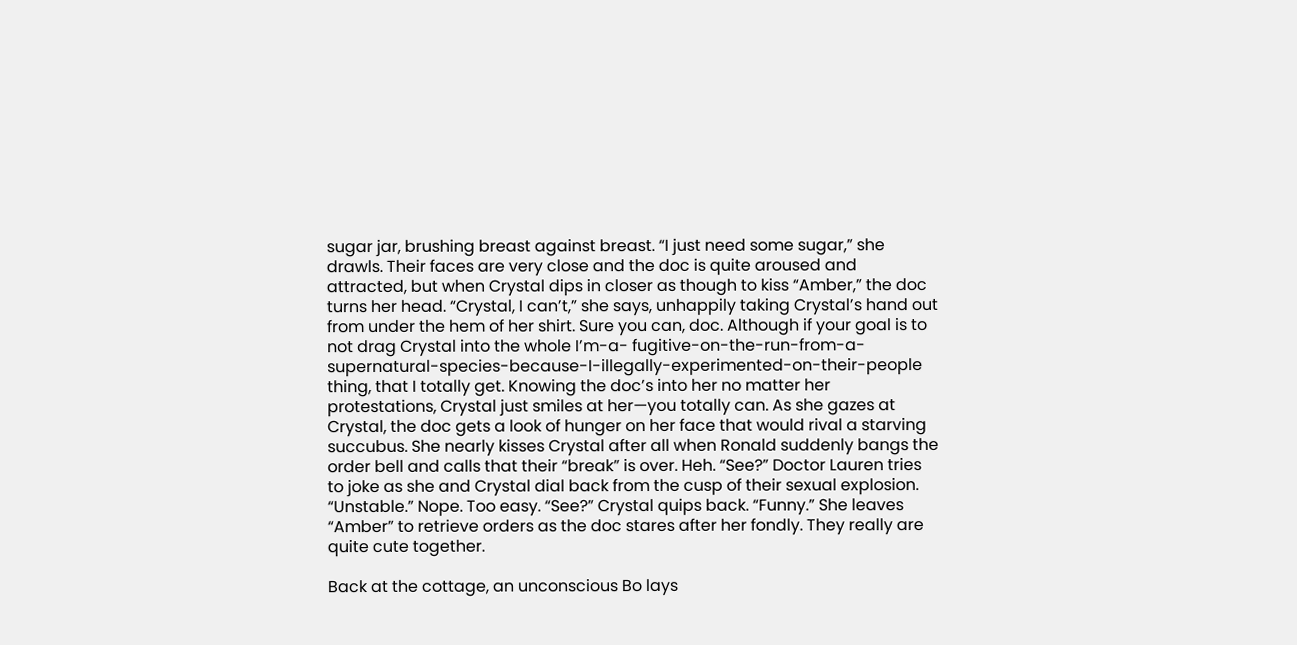sugar jar, brushing breast against breast. “I just need some sugar,” she drawls. Their faces are very close and the doc is quite aroused and attracted, but when Crystal dips in closer as though to kiss “Amber,” the doc turns her head. “Crystal, I can’t,” she says, unhappily taking Crystal’s hand out from under the hem of her shirt. Sure you can, doc. Although if your goal is to not drag Crystal into the whole I’m-a- fugitive-on-the-run-from-a-supernatural-species-because-I-illegally-experimented-on-their-people thing, that I totally get. Knowing the doc’s into her no matter her protestations, Crystal just smiles at her—you totally can. As she gazes at Crystal, the doc gets a look of hunger on her face that would rival a starving succubus. She nearly kisses Crystal after all when Ronald suddenly bangs the order bell and calls that their “break” is over. Heh. “See?” Doctor Lauren tries to joke as she and Crystal dial back from the cusp of their sexual explosion. “Unstable.” Nope. Too easy. “See?” Crystal quips back. “Funny.” She leaves “Amber” to retrieve orders as the doc stares after her fondly. They really are quite cute together.

Back at the cottage, an unconscious Bo lays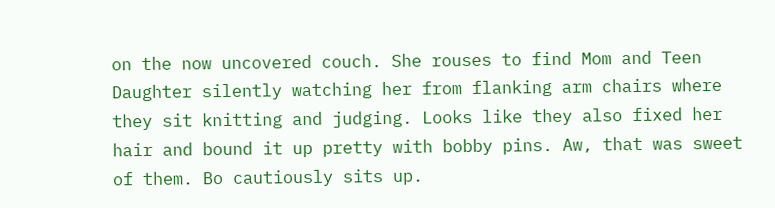on the now uncovered couch. She rouses to find Mom and Teen Daughter silently watching her from flanking arm chairs where they sit knitting and judging. Looks like they also fixed her hair and bound it up pretty with bobby pins. Aw, that was sweet of them. Bo cautiously sits up.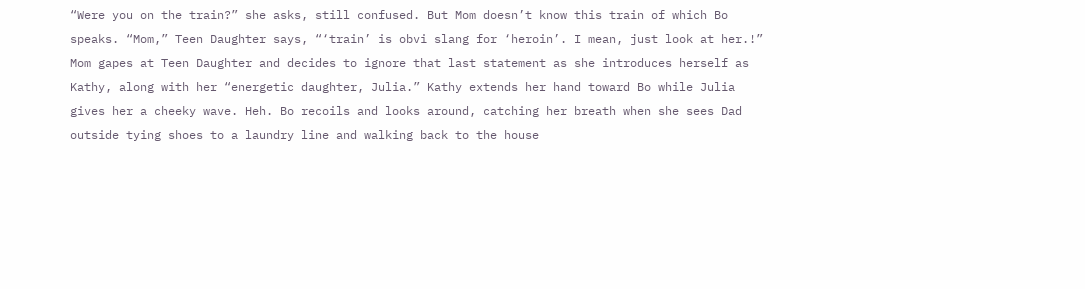“Were you on the train?” she asks, still confused. But Mom doesn’t know this train of which Bo speaks. “Mom,” Teen Daughter says, “‘train’ is obvi slang for ‘heroin’. I mean, just look at her.!” Mom gapes at Teen Daughter and decides to ignore that last statement as she introduces herself as Kathy, along with her “energetic daughter, Julia.” Kathy extends her hand toward Bo while Julia gives her a cheeky wave. Heh. Bo recoils and looks around, catching her breath when she sees Dad outside tying shoes to a laundry line and walking back to the house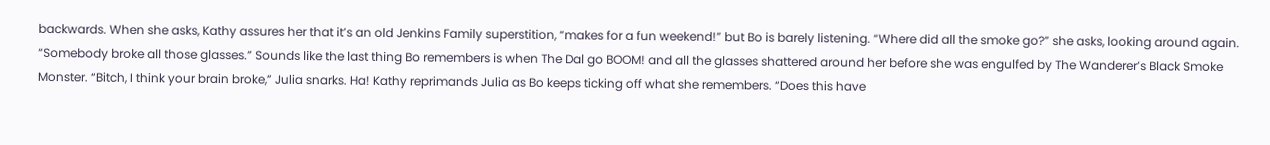backwards. When she asks, Kathy assures her that it’s an old Jenkins Family superstition, “makes for a fun weekend!” but Bo is barely listening. “Where did all the smoke go?” she asks, looking around again. “Somebody broke all those glasses.” Sounds like the last thing Bo remembers is when The Dal go BOOM! and all the glasses shattered around her before she was engulfed by The Wanderer’s Black Smoke Monster. “Bitch, I think your brain broke,” Julia snarks. Ha! Kathy reprimands Julia as Bo keeps ticking off what she remembers. “Does this have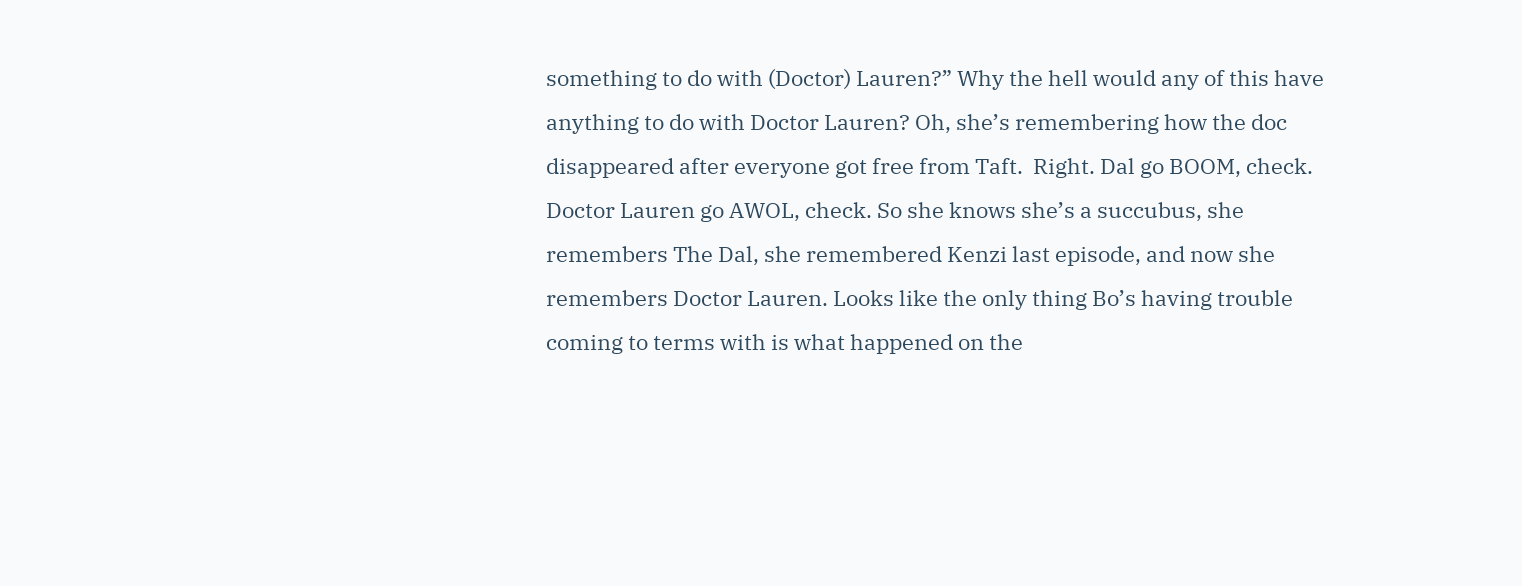something to do with (Doctor) Lauren?” Why the hell would any of this have anything to do with Doctor Lauren? Oh, she’s remembering how the doc disappeared after everyone got free from Taft.  Right. Dal go BOOM, check. Doctor Lauren go AWOL, check. So she knows she’s a succubus, she remembers The Dal, she remembered Kenzi last episode, and now she remembers Doctor Lauren. Looks like the only thing Bo’s having trouble coming to terms with is what happened on the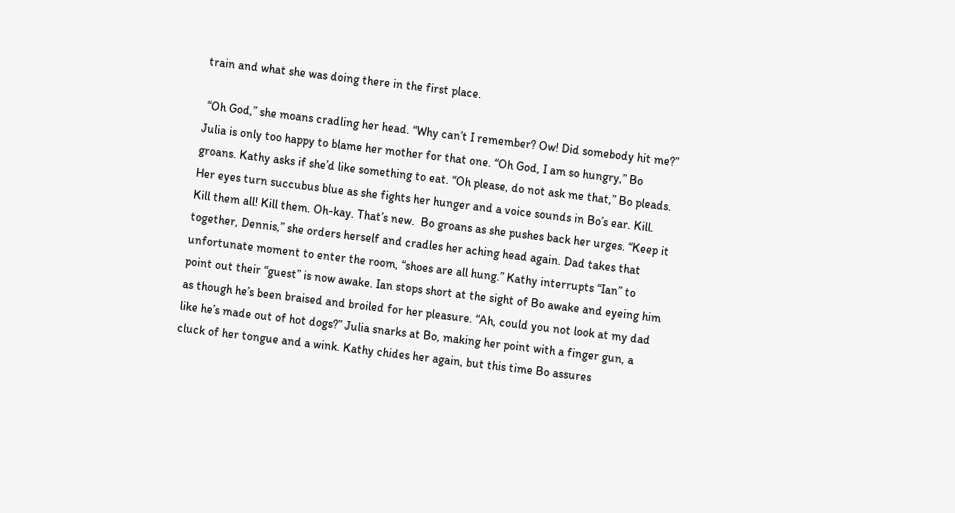train and what she was doing there in the first place.

 “Oh God,” she moans cradling her head. “Why can’t I remember? Ow! Did somebody hit me?” Julia is only too happy to blame her mother for that one. “Oh God, I am so hungry,” Bo groans. Kathy asks if she’d like something to eat. “Oh please, do not ask me that,” Bo pleads. Her eyes turn succubus blue as she fights her hunger and a voice sounds in Bo’s ear. Kill. Kill them all! Kill them. Oh-kay. That’s new.  Bo groans as she pushes back her urges. “Keep it together, Dennis,” she orders herself and cradles her aching head again. Dad takes that unfortunate moment to enter the room, “shoes are all hung.” Kathy interrupts “Ian” to point out their “guest” is now awake. Ian stops short at the sight of Bo awake and eyeing him as though he’s been braised and broiled for her pleasure. “Ah, could you not look at my dad like he’s made out of hot dogs?” Julia snarks at Bo, making her point with a finger gun, a cluck of her tongue and a wink. Kathy chides her again, but this time Bo assures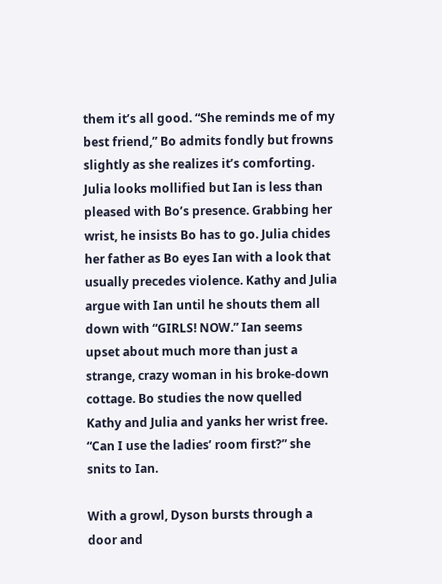them it’s all good. “She reminds me of my best friend,” Bo admits fondly but frowns slightly as she realizes it’s comforting. Julia looks mollified but Ian is less than pleased with Bo’s presence. Grabbing her wrist, he insists Bo has to go. Julia chides her father as Bo eyes Ian with a look that usually precedes violence. Kathy and Julia argue with Ian until he shouts them all down with “GIRLS! NOW.” Ian seems upset about much more than just a strange, crazy woman in his broke-down cottage. Bo studies the now quelled Kathy and Julia and yanks her wrist free. “Can I use the ladies’ room first?” she snits to Ian.

With a growl, Dyson bursts through a door and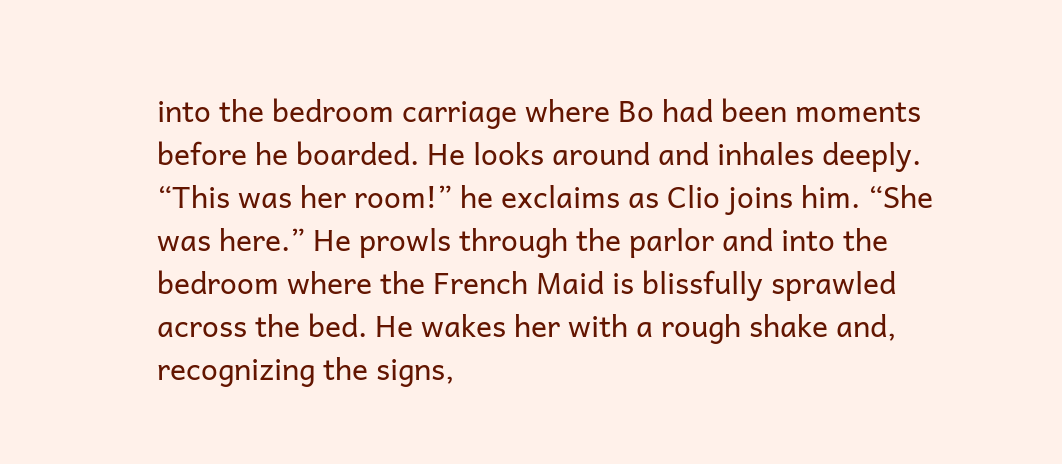into the bedroom carriage where Bo had been moments before he boarded. He looks around and inhales deeply. “This was her room!” he exclaims as Clio joins him. “She was here.” He prowls through the parlor and into the bedroom where the French Maid is blissfully sprawled across the bed. He wakes her with a rough shake and, recognizing the signs,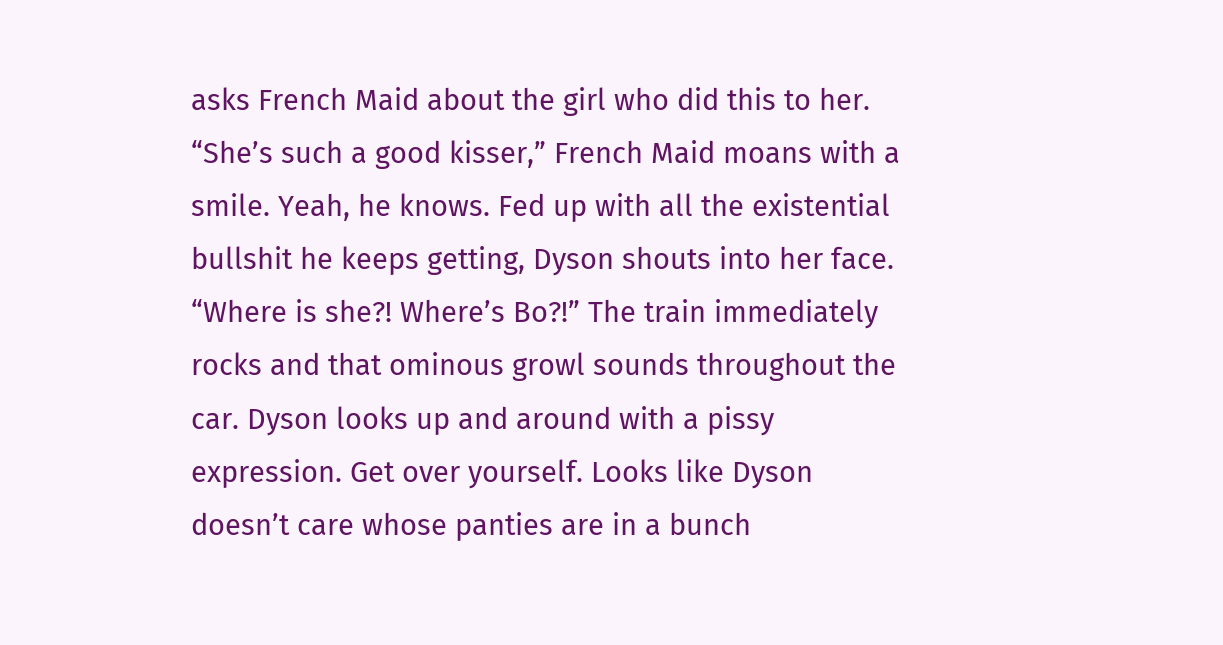asks French Maid about the girl who did this to her. “She’s such a good kisser,” French Maid moans with a smile. Yeah, he knows. Fed up with all the existential bullshit he keeps getting, Dyson shouts into her face. “Where is she?! Where’s Bo?!” The train immediately rocks and that ominous growl sounds throughout the car. Dyson looks up and around with a pissy expression. Get over yourself. Looks like Dyson doesn’t care whose panties are in a bunch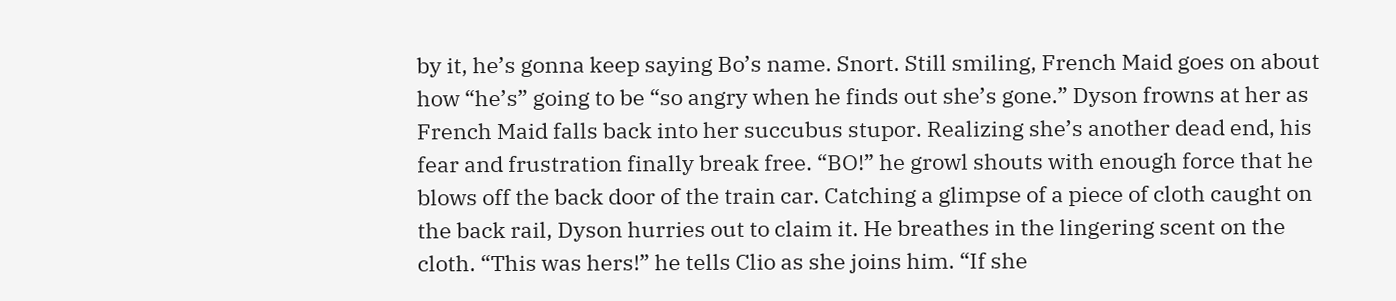by it, he’s gonna keep saying Bo’s name. Snort. Still smiling, French Maid goes on about how “he’s” going to be “so angry when he finds out she’s gone.” Dyson frowns at her as French Maid falls back into her succubus stupor. Realizing she’s another dead end, his fear and frustration finally break free. “BO!” he growl shouts with enough force that he blows off the back door of the train car. Catching a glimpse of a piece of cloth caught on the back rail, Dyson hurries out to claim it. He breathes in the lingering scent on the cloth. “This was hers!” he tells Clio as she joins him. “If she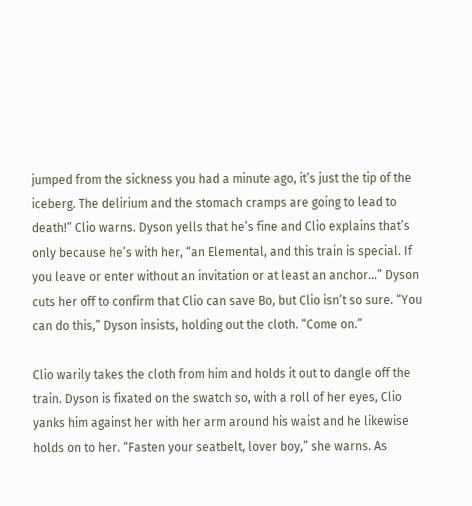jumped from the sickness you had a minute ago, it’s just the tip of the iceberg. The delirium and the stomach cramps are going to lead to death!” Clio warns. Dyson yells that he’s fine and Clio explains that’s only because he’s with her, “an Elemental, and this train is special. If you leave or enter without an invitation or at least an anchor…” Dyson cuts her off to confirm that Clio can save Bo, but Clio isn’t so sure. “You can do this,” Dyson insists, holding out the cloth. “Come on.”

Clio warily takes the cloth from him and holds it out to dangle off the train. Dyson is fixated on the swatch so, with a roll of her eyes, Clio yanks him against her with her arm around his waist and he likewise holds on to her. “Fasten your seatbelt, lover boy,” she warns. As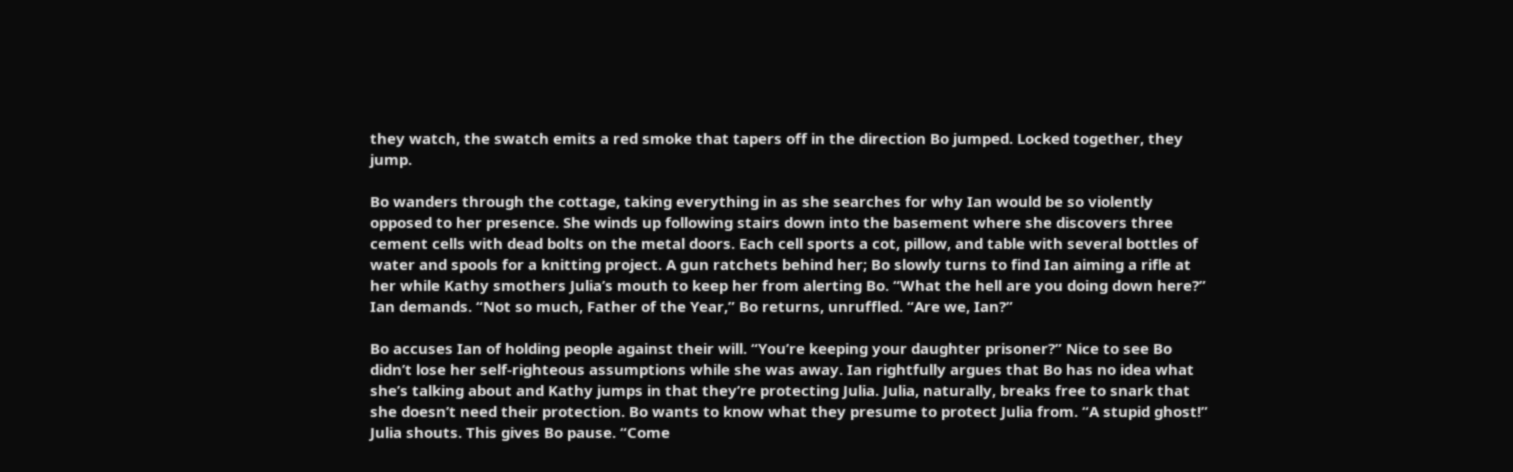they watch, the swatch emits a red smoke that tapers off in the direction Bo jumped. Locked together, they jump.

Bo wanders through the cottage, taking everything in as she searches for why Ian would be so violently opposed to her presence. She winds up following stairs down into the basement where she discovers three cement cells with dead bolts on the metal doors. Each cell sports a cot, pillow, and table with several bottles of water and spools for a knitting project. A gun ratchets behind her; Bo slowly turns to find Ian aiming a rifle at her while Kathy smothers Julia’s mouth to keep her from alerting Bo. “What the hell are you doing down here?” Ian demands. “Not so much, Father of the Year,” Bo returns, unruffled. “Are we, Ian?”

Bo accuses Ian of holding people against their will. “You’re keeping your daughter prisoner?” Nice to see Bo didn’t lose her self-righteous assumptions while she was away. Ian rightfully argues that Bo has no idea what she’s talking about and Kathy jumps in that they’re protecting Julia. Julia, naturally, breaks free to snark that she doesn’t need their protection. Bo wants to know what they presume to protect Julia from. “A stupid ghost!” Julia shouts. This gives Bo pause. “Come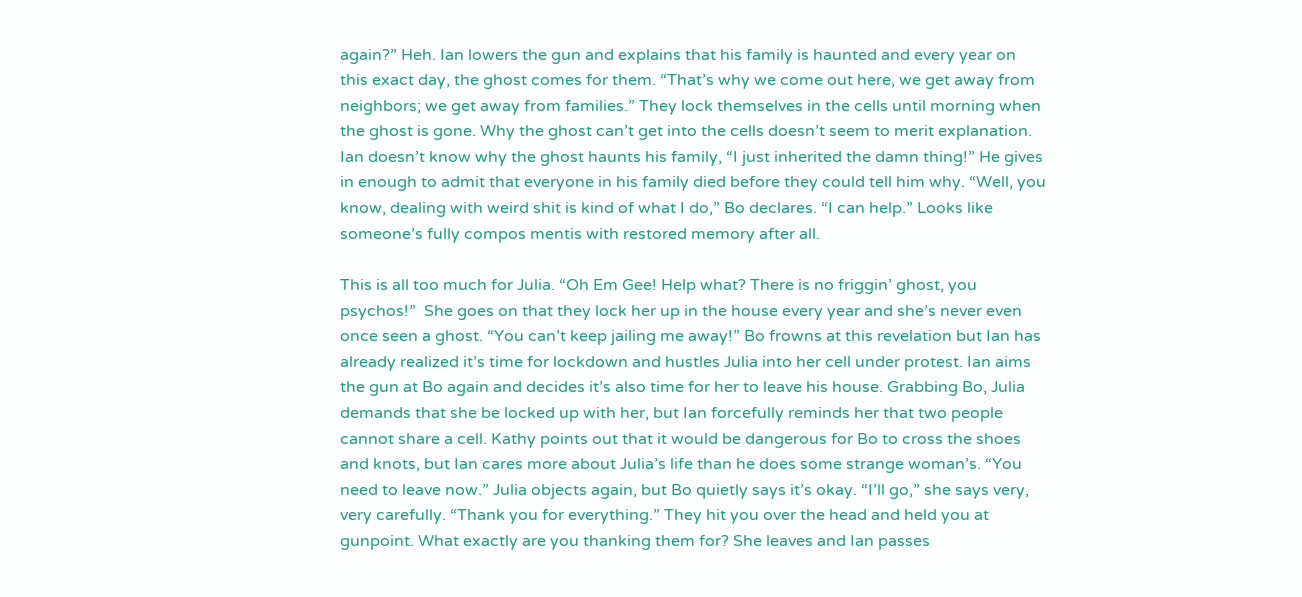again?” Heh. Ian lowers the gun and explains that his family is haunted and every year on this exact day, the ghost comes for them. “That’s why we come out here, we get away from neighbors; we get away from families.” They lock themselves in the cells until morning when the ghost is gone. Why the ghost can’t get into the cells doesn’t seem to merit explanation. Ian doesn’t know why the ghost haunts his family, “I just inherited the damn thing!” He gives in enough to admit that everyone in his family died before they could tell him why. “Well, you know, dealing with weird shit is kind of what I do,” Bo declares. “I can help.” Looks like someone’s fully compos mentis with restored memory after all.

This is all too much for Julia. “Oh Em Gee! Help what? There is no friggin’ ghost, you psychos!”  She goes on that they lock her up in the house every year and she’s never even once seen a ghost. “You can’t keep jailing me away!” Bo frowns at this revelation but Ian has already realized it’s time for lockdown and hustles Julia into her cell under protest. Ian aims the gun at Bo again and decides it’s also time for her to leave his house. Grabbing Bo, Julia demands that she be locked up with her, but Ian forcefully reminds her that two people cannot share a cell. Kathy points out that it would be dangerous for Bo to cross the shoes and knots, but Ian cares more about Julia’s life than he does some strange woman’s. “You need to leave now.” Julia objects again, but Bo quietly says it’s okay. “I’ll go,” she says very, very carefully. “Thank you for everything.” They hit you over the head and held you at gunpoint. What exactly are you thanking them for? She leaves and Ian passes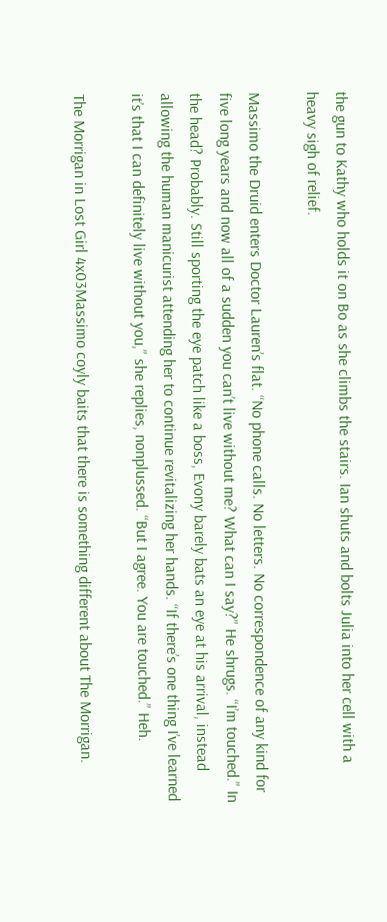the gun to Kathy who holds it on Bo as she climbs the stairs. Ian shuts and bolts Julia into her cell with a heavy sigh of relief.

Massimo the Druid enters Doctor Lauren’s flat. “No phone calls. No letters. No correspondence of any kind for five long years and now all of a sudden you can’t live without me? What can I say?” He shrugs. “I’m touched.” In the head? Probably. Still sporting the eye patch like a boss, Evony barely bats an eye at his arrival, instead allowing the human manicurist attending her to continue revitalizing her hands. “If there’s one thing I’ve learned it’s that I can definitely live without you,” she replies, nonplussed. “But I agree. You are touched.” Heh.

The Morrigan in Lost Girl 4x03Massimo coyly baits that there is something different about The Morrigan.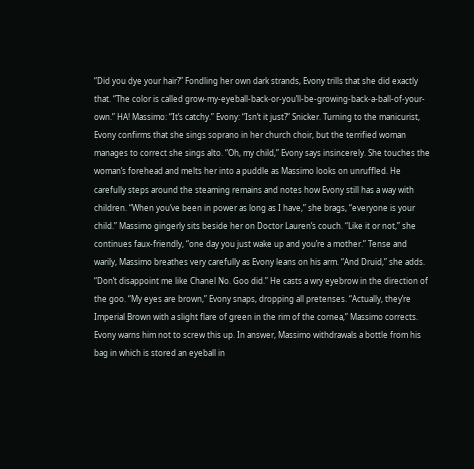“Did you dye your hair?” Fondling her own dark strands, Evony trills that she did exactly that. “The color is called grow-my-eyeball-back-or-you’ll-be-growing-back-a-ball-of-your-own.” HA! Massimo: “It’s catchy.” Evony: “Isn’t it just?” Snicker. Turning to the manicurist, Evony confirms that she sings soprano in her church choir, but the terrified woman manages to correct she sings alto. “Oh, my child,” Evony says insincerely. She touches the woman’s forehead and melts her into a puddle as Massimo looks on unruffled. He carefully steps around the steaming remains and notes how Evony still has a way with children. “When you’ve been in power as long as I have,” she brags, “everyone is your child.” Massimo gingerly sits beside her on Doctor Lauren’s couch. “Like it or not,” she continues faux-friendly, “one day you just wake up and you’re a mother.” Tense and warily, Massimo breathes very carefully as Evony leans on his arm. “And Druid,” she adds. “Don’t disappoint me like Chanel No. Goo did.” He casts a wry eyebrow in the direction of the goo. “My eyes are brown,” Evony snaps, dropping all pretenses. “Actually, they’re Imperial Brown with a slight flare of green in the rim of the cornea,” Massimo corrects. Evony warns him not to screw this up. In answer, Massimo withdrawals a bottle from his bag in which is stored an eyeball in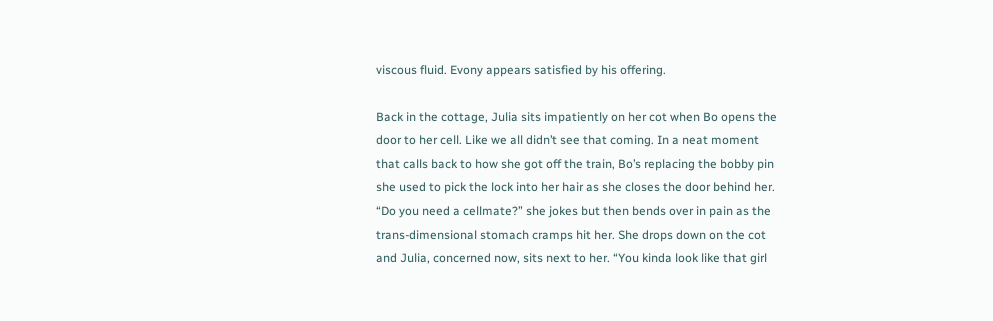viscous fluid. Evony appears satisfied by his offering.

Back in the cottage, Julia sits impatiently on her cot when Bo opens the door to her cell. Like we all didn’t see that coming. In a neat moment that calls back to how she got off the train, Bo’s replacing the bobby pin she used to pick the lock into her hair as she closes the door behind her. “Do you need a cellmate?” she jokes but then bends over in pain as the trans-dimensional stomach cramps hit her. She drops down on the cot and Julia, concerned now, sits next to her. “You kinda look like that girl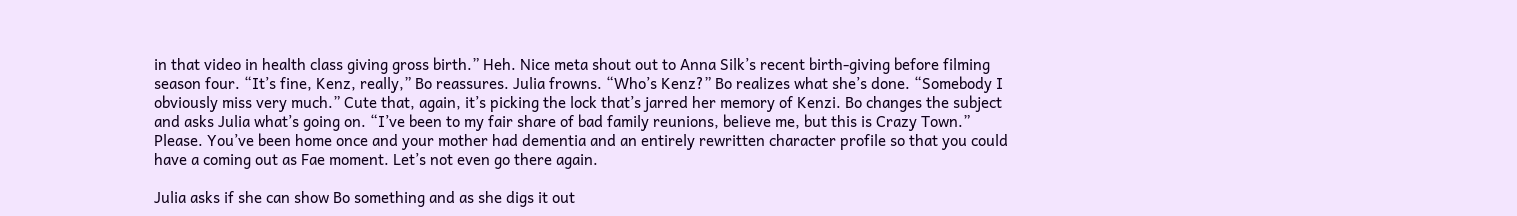in that video in health class giving gross birth.” Heh. Nice meta shout out to Anna Silk’s recent birth-giving before filming season four. “It’s fine, Kenz, really,” Bo reassures. Julia frowns. “Who’s Kenz?” Bo realizes what she’s done. “Somebody I obviously miss very much.” Cute that, again, it’s picking the lock that’s jarred her memory of Kenzi. Bo changes the subject and asks Julia what’s going on. “I’ve been to my fair share of bad family reunions, believe me, but this is Crazy Town.” Please. You’ve been home once and your mother had dementia and an entirely rewritten character profile so that you could have a coming out as Fae moment. Let’s not even go there again.

Julia asks if she can show Bo something and as she digs it out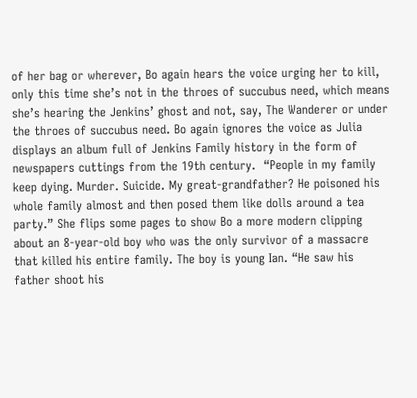of her bag or wherever, Bo again hears the voice urging her to kill, only this time she’s not in the throes of succubus need, which means she’s hearing the Jenkins’ ghost and not, say, The Wanderer or under the throes of succubus need. Bo again ignores the voice as Julia displays an album full of Jenkins Family history in the form of newspapers cuttings from the 19th century.  “People in my family keep dying. Murder. Suicide. My great-grandfather? He poisoned his whole family almost and then posed them like dolls around a tea party.” She flips some pages to show Bo a more modern clipping about an 8-year-old boy who was the only survivor of a massacre that killed his entire family. The boy is young Ian. “He saw his father shoot his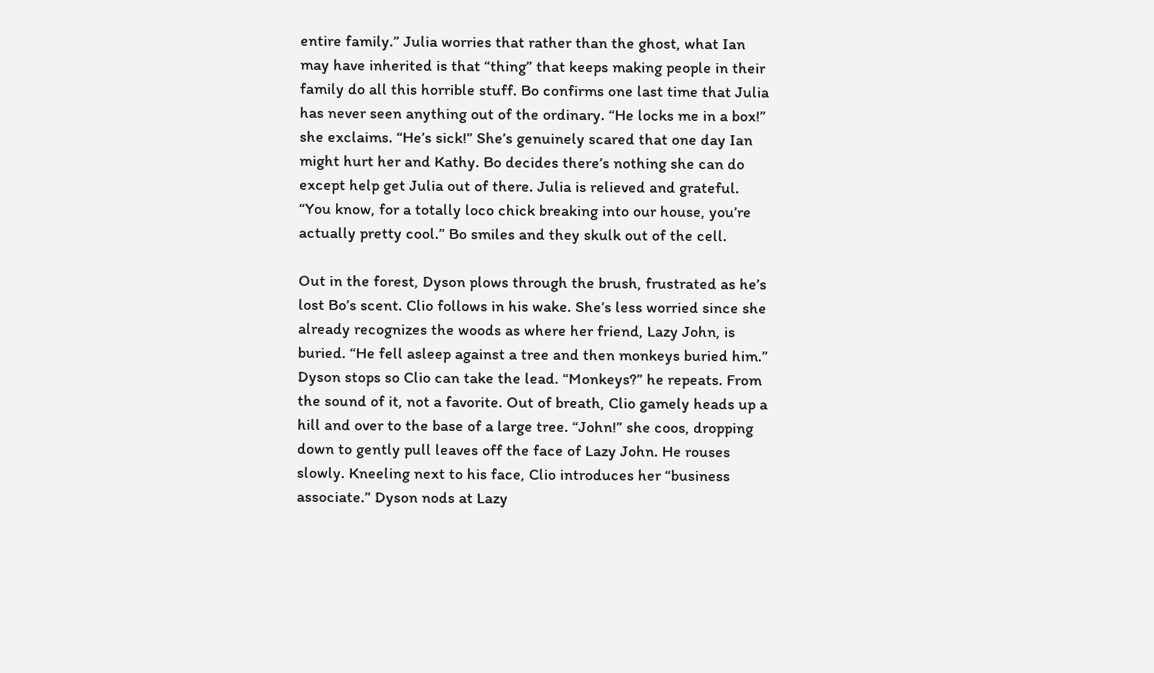entire family.” Julia worries that rather than the ghost, what Ian may have inherited is that “thing” that keeps making people in their family do all this horrible stuff. Bo confirms one last time that Julia has never seen anything out of the ordinary. “He locks me in a box!” she exclaims. “He’s sick!” She’s genuinely scared that one day Ian might hurt her and Kathy. Bo decides there’s nothing she can do except help get Julia out of there. Julia is relieved and grateful. “You know, for a totally loco chick breaking into our house, you’re actually pretty cool.” Bo smiles and they skulk out of the cell.

Out in the forest, Dyson plows through the brush, frustrated as he’s lost Bo’s scent. Clio follows in his wake. She’s less worried since she already recognizes the woods as where her friend, Lazy John, is buried. “He fell asleep against a tree and then monkeys buried him.” Dyson stops so Clio can take the lead. “Monkeys?” he repeats. From the sound of it, not a favorite. Out of breath, Clio gamely heads up a hill and over to the base of a large tree. “John!” she coos, dropping down to gently pull leaves off the face of Lazy John. He rouses slowly. Kneeling next to his face, Clio introduces her “business associate.” Dyson nods at Lazy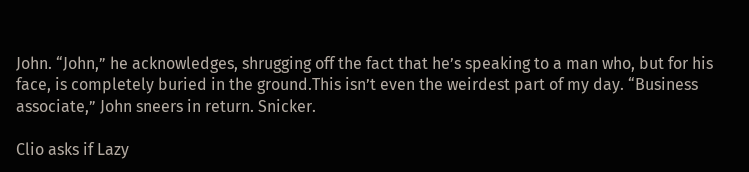John. “John,” he acknowledges, shrugging off the fact that he’s speaking to a man who, but for his face, is completely buried in the ground.This isn’t even the weirdest part of my day. “Business associate,” John sneers in return. Snicker.

Clio asks if Lazy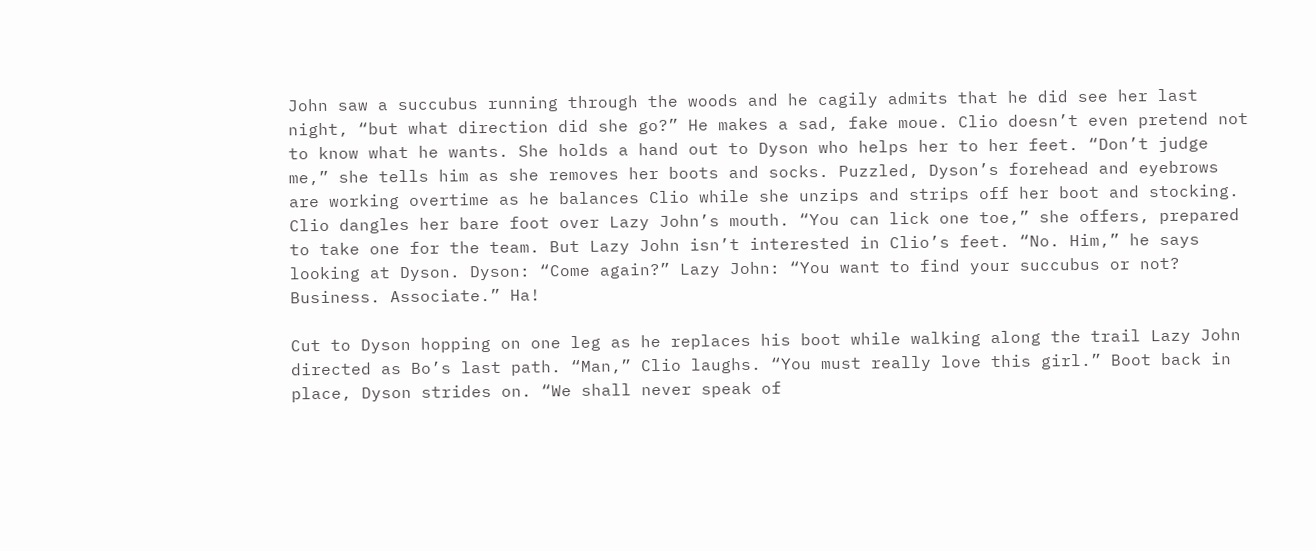John saw a succubus running through the woods and he cagily admits that he did see her last night, “but what direction did she go?” He makes a sad, fake moue. Clio doesn’t even pretend not to know what he wants. She holds a hand out to Dyson who helps her to her feet. “Don’t judge me,” she tells him as she removes her boots and socks. Puzzled, Dyson’s forehead and eyebrows are working overtime as he balances Clio while she unzips and strips off her boot and stocking. Clio dangles her bare foot over Lazy John’s mouth. “You can lick one toe,” she offers, prepared to take one for the team. But Lazy John isn’t interested in Clio’s feet. “No. Him,” he says looking at Dyson. Dyson: “Come again?” Lazy John: “You want to find your succubus or not? Business. Associate.” Ha!

Cut to Dyson hopping on one leg as he replaces his boot while walking along the trail Lazy John directed as Bo’s last path. “Man,” Clio laughs. “You must really love this girl.” Boot back in place, Dyson strides on. “We shall never speak of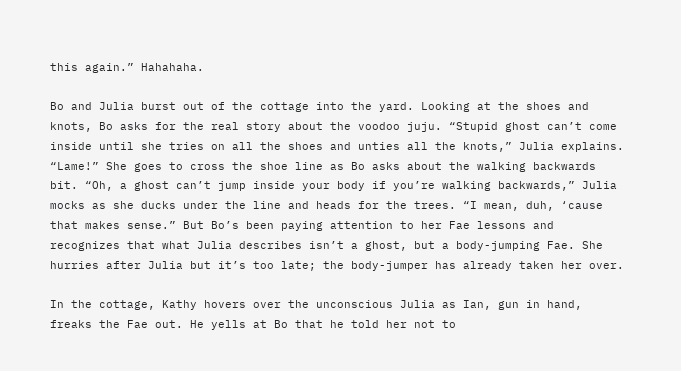this again.” Hahahaha.

Bo and Julia burst out of the cottage into the yard. Looking at the shoes and knots, Bo asks for the real story about the voodoo juju. “Stupid ghost can’t come inside until she tries on all the shoes and unties all the knots,” Julia explains. “Lame!” She goes to cross the shoe line as Bo asks about the walking backwards bit. “Oh, a ghost can’t jump inside your body if you’re walking backwards,” Julia mocks as she ducks under the line and heads for the trees. “I mean, duh, ‘cause that makes sense.” But Bo’s been paying attention to her Fae lessons and recognizes that what Julia describes isn’t a ghost, but a body-jumping Fae. She hurries after Julia but it’s too late; the body-jumper has already taken her over.

In the cottage, Kathy hovers over the unconscious Julia as Ian, gun in hand, freaks the Fae out. He yells at Bo that he told her not to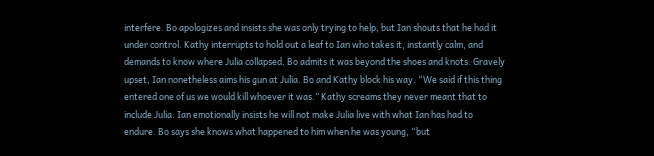interfere. Bo apologizes and insists she was only trying to help, but Ian shouts that he had it under control. Kathy interrupts to hold out a leaf to Ian who takes it, instantly calm, and demands to know where Julia collapsed. Bo admits it was beyond the shoes and knots. Gravely upset, Ian nonetheless aims his gun at Julia. Bo and Kathy block his way. “We said if this thing entered one of us we would kill whoever it was.” Kathy screams they never meant that to include Julia. Ian emotionally insists he will not make Julia live with what Ian has had to endure. Bo says she knows what happened to him when he was young, “but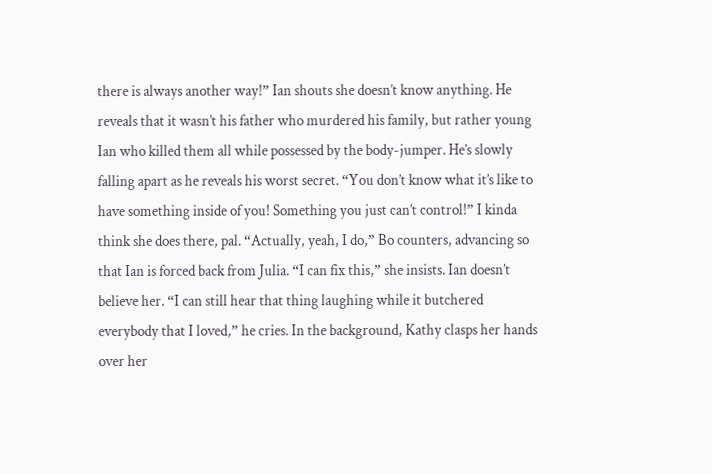there is always another way!” Ian shouts she doesn’t know anything. He reveals that it wasn’t his father who murdered his family, but rather young Ian who killed them all while possessed by the body-jumper. He’s slowly falling apart as he reveals his worst secret. “You don’t know what it’s like to have something inside of you! Something you just can’t control!” I kinda think she does there, pal. “Actually, yeah, I do,” Bo counters, advancing so that Ian is forced back from Julia. “I can fix this,” she insists. Ian doesn’t believe her. “I can still hear that thing laughing while it butchered everybody that I loved,” he cries. In the background, Kathy clasps her hands over her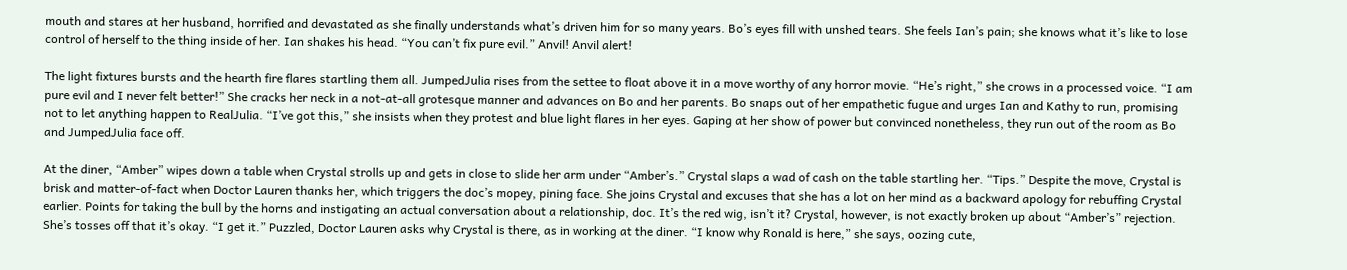mouth and stares at her husband, horrified and devastated as she finally understands what’s driven him for so many years. Bo’s eyes fill with unshed tears. She feels Ian’s pain; she knows what it’s like to lose control of herself to the thing inside of her. Ian shakes his head. “You can’t fix pure evil.” Anvil! Anvil alert!

The light fixtures bursts and the hearth fire flares startling them all. JumpedJulia rises from the settee to float above it in a move worthy of any horror movie. “He’s right,” she crows in a processed voice. “I am pure evil and I never felt better!” She cracks her neck in a not-at-all grotesque manner and advances on Bo and her parents. Bo snaps out of her empathetic fugue and urges Ian and Kathy to run, promising not to let anything happen to RealJulia. “I’ve got this,” she insists when they protest and blue light flares in her eyes. Gaping at her show of power but convinced nonetheless, they run out of the room as Bo and JumpedJulia face off.

At the diner, “Amber” wipes down a table when Crystal strolls up and gets in close to slide her arm under “Amber’s.” Crystal slaps a wad of cash on the table startling her. “Tips.” Despite the move, Crystal is brisk and matter-of-fact when Doctor Lauren thanks her, which triggers the doc’s mopey, pining face. She joins Crystal and excuses that she has a lot on her mind as a backward apology for rebuffing Crystal earlier. Points for taking the bull by the horns and instigating an actual conversation about a relationship, doc. It’s the red wig, isn’t it? Crystal, however, is not exactly broken up about “Amber’s” rejection. She’s tosses off that it’s okay. “I get it.” Puzzled, Doctor Lauren asks why Crystal is there, as in working at the diner. “I know why Ronald is here,” she says, oozing cute,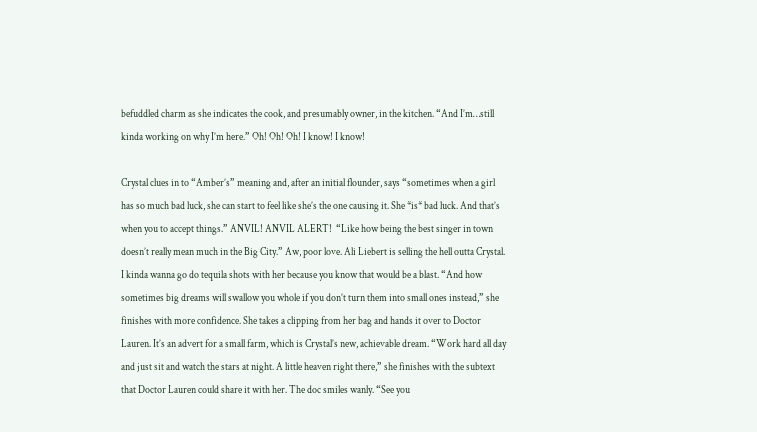befuddled charm as she indicates the cook, and presumably owner, in the kitchen. “And I’m…still kinda working on why I’m here.” Oh! Oh! Oh! I know! I know!

Crystal clues in to “Amber’s” meaning and, after an initial flounder, says “sometimes when a girl has so much bad luck, she can start to feel like she’s the one causing it. She *is* bad luck. And that’s when you to accept things.” ANVIL! ANVIL ALERT!  “Like how being the best singer in town doesn’t really mean much in the Big City.” Aw, poor love. Ali Liebert is selling the hell outta Crystal. I kinda wanna go do tequila shots with her because you know that would be a blast. “And how sometimes big dreams will swallow you whole if you don’t turn them into small ones instead,” she finishes with more confidence. She takes a clipping from her bag and hands it over to Doctor Lauren. It’s an advert for a small farm, which is Crystal’s new, achievable dream. “Work hard all day and just sit and watch the stars at night. A little heaven right there,” she finishes with the subtext that Doctor Lauren could share it with her. The doc smiles wanly. “See you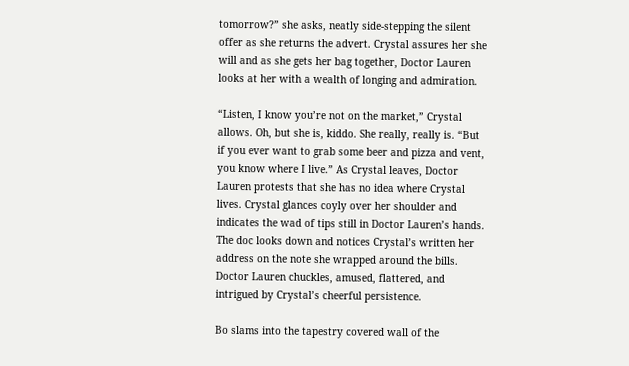tomorrow?” she asks, neatly side-stepping the silent offer as she returns the advert. Crystal assures her she will and as she gets her bag together, Doctor Lauren looks at her with a wealth of longing and admiration.

“Listen, I know you’re not on the market,” Crystal allows. Oh, but she is, kiddo. She really, really is. “But if you ever want to grab some beer and pizza and vent, you know where I live.” As Crystal leaves, Doctor Lauren protests that she has no idea where Crystal lives. Crystal glances coyly over her shoulder and indicates the wad of tips still in Doctor Lauren’s hands. The doc looks down and notices Crystal’s written her address on the note she wrapped around the bills. Doctor Lauren chuckles, amused, flattered, and intrigued by Crystal’s cheerful persistence.

Bo slams into the tapestry covered wall of the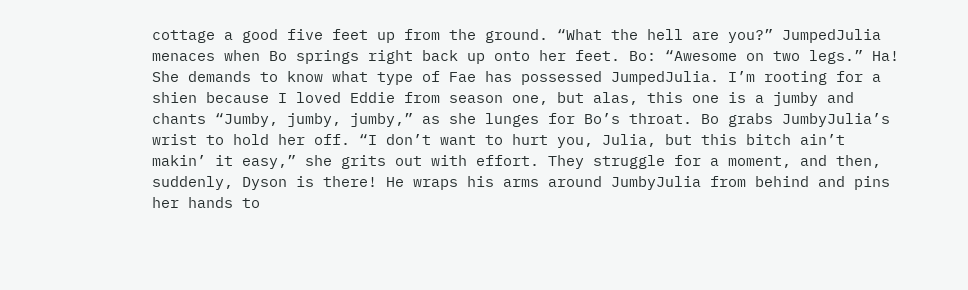cottage a good five feet up from the ground. “What the hell are you?” JumpedJulia menaces when Bo springs right back up onto her feet. Bo: “Awesome on two legs.” Ha! She demands to know what type of Fae has possessed JumpedJulia. I’m rooting for a shien because I loved Eddie from season one, but alas, this one is a jumby and chants “Jumby, jumby, jumby,” as she lunges for Bo’s throat. Bo grabs JumbyJulia’s wrist to hold her off. “I don’t want to hurt you, Julia, but this bitch ain’t makin’ it easy,” she grits out with effort. They struggle for a moment, and then, suddenly, Dyson is there! He wraps his arms around JumbyJulia from behind and pins her hands to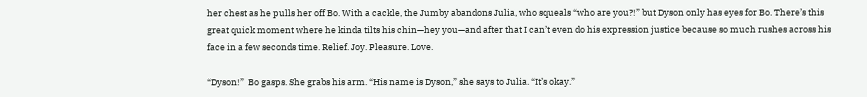her chest as he pulls her off Bo. With a cackle, the Jumby abandons Julia, who squeals “who are you?!” but Dyson only has eyes for Bo. There’s this great quick moment where he kinda tilts his chin—hey you—and after that I can’t even do his expression justice because so much rushes across his face in a few seconds time. Relief. Joy. Pleasure. Love.

“Dyson!”  Bo gasps. She grabs his arm. “His name is Dyson,” she says to Julia. “It’s okay.”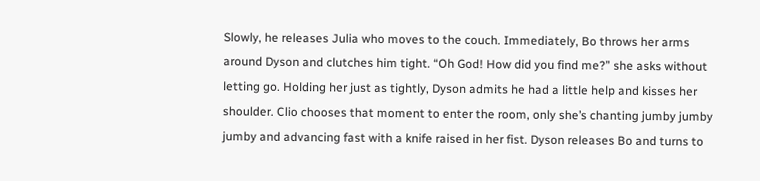Slowly, he releases Julia who moves to the couch. Immediately, Bo throws her arms around Dyson and clutches him tight. “Oh God! How did you find me?” she asks without letting go. Holding her just as tightly, Dyson admits he had a little help and kisses her shoulder. Clio chooses that moment to enter the room, only she’s chanting jumby jumby jumby and advancing fast with a knife raised in her fist. Dyson releases Bo and turns to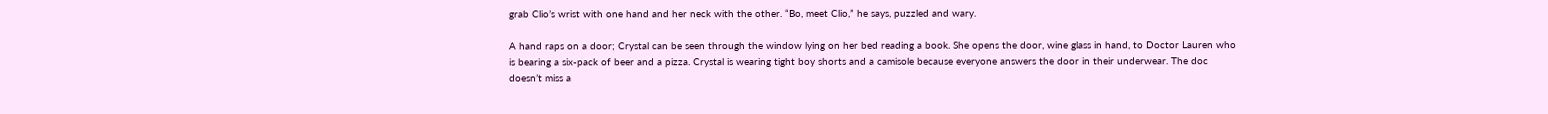grab Clio’s wrist with one hand and her neck with the other. “Bo, meet Clio,” he says, puzzled and wary.

A hand raps on a door; Crystal can be seen through the window lying on her bed reading a book. She opens the door, wine glass in hand, to Doctor Lauren who is bearing a six-pack of beer and a pizza. Crystal is wearing tight boy shorts and a camisole because everyone answers the door in their underwear. The doc doesn’t miss a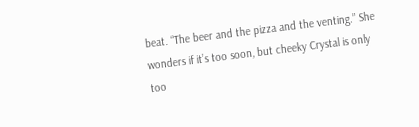beat. “The beer and the pizza and the venting.” She wonders if it’s too soon, but cheeky Crystal is only too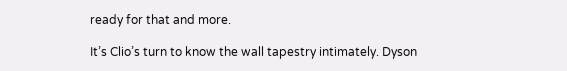ready for that and more.

It’s Clio’s turn to know the wall tapestry intimately. Dyson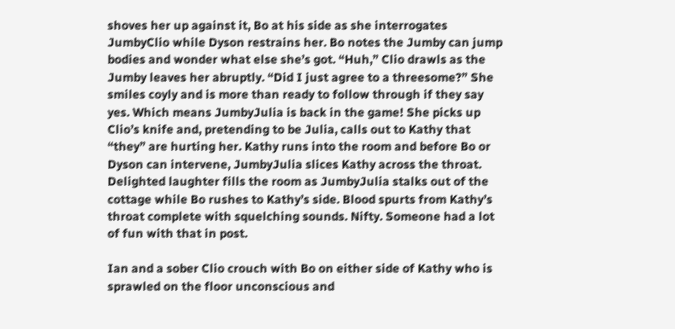shoves her up against it, Bo at his side as she interrogates JumbyClio while Dyson restrains her. Bo notes the Jumby can jump bodies and wonder what else she’s got. “Huh,” Clio drawls as the Jumby leaves her abruptly. “Did I just agree to a threesome?” She smiles coyly and is more than ready to follow through if they say yes. Which means JumbyJulia is back in the game! She picks up Clio’s knife and, pretending to be Julia, calls out to Kathy that “they” are hurting her. Kathy runs into the room and before Bo or Dyson can intervene, JumbyJulia slices Kathy across the throat. Delighted laughter fills the room as JumbyJulia stalks out of the cottage while Bo rushes to Kathy’s side. Blood spurts from Kathy’s throat complete with squelching sounds. Nifty. Someone had a lot of fun with that in post.

Ian and a sober Clio crouch with Bo on either side of Kathy who is sprawled on the floor unconscious and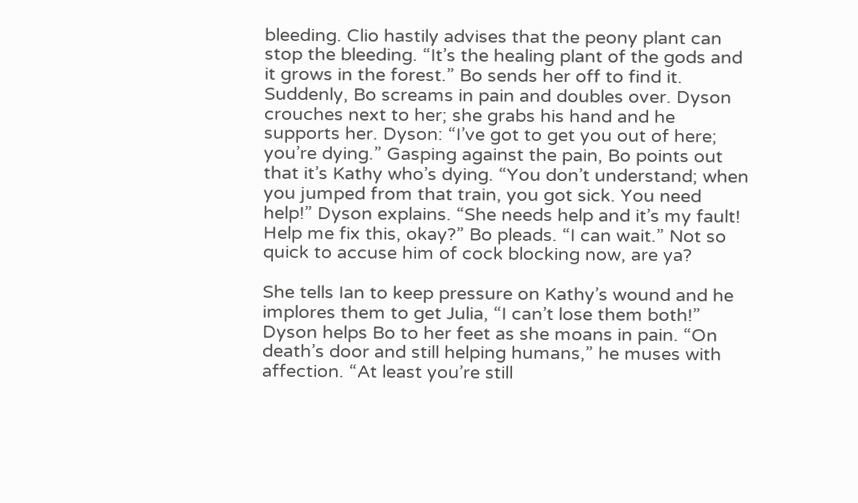bleeding. Clio hastily advises that the peony plant can stop the bleeding. “It’s the healing plant of the gods and it grows in the forest.” Bo sends her off to find it. Suddenly, Bo screams in pain and doubles over. Dyson crouches next to her; she grabs his hand and he supports her. Dyson: “I’ve got to get you out of here; you’re dying.” Gasping against the pain, Bo points out that it’s Kathy who’s dying. “You don’t understand; when you jumped from that train, you got sick. You need help!” Dyson explains. “She needs help and it’s my fault! Help me fix this, okay?” Bo pleads. “I can wait.” Not so quick to accuse him of cock blocking now, are ya?

She tells Ian to keep pressure on Kathy’s wound and he implores them to get Julia, “I can’t lose them both!” Dyson helps Bo to her feet as she moans in pain. “On death’s door and still helping humans,” he muses with affection. “At least you’re still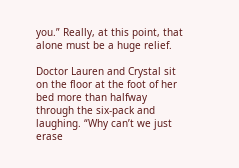you.” Really, at this point, that alone must be a huge relief.

Doctor Lauren and Crystal sit on the floor at the foot of her bed more than halfway through the six-pack and laughing. “Why can’t we just erase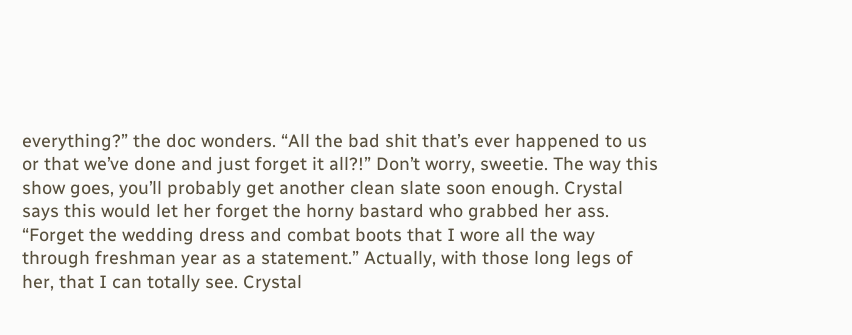everything?” the doc wonders. “All the bad shit that’s ever happened to us or that we’ve done and just forget it all?!” Don’t worry, sweetie. The way this show goes, you’ll probably get another clean slate soon enough. Crystal says this would let her forget the horny bastard who grabbed her ass. “Forget the wedding dress and combat boots that I wore all the way through freshman year as a statement.” Actually, with those long legs of her, that I can totally see. Crystal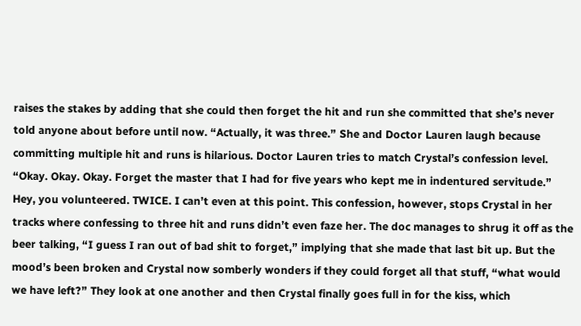raises the stakes by adding that she could then forget the hit and run she committed that she’s never told anyone about before until now. “Actually, it was three.” She and Doctor Lauren laugh because committing multiple hit and runs is hilarious. Doctor Lauren tries to match Crystal’s confession level. “Okay. Okay. Okay. Forget the master that I had for five years who kept me in indentured servitude.” Hey, you volunteered. TWICE. I can’t even at this point. This confession, however, stops Crystal in her tracks where confessing to three hit and runs didn’t even faze her. The doc manages to shrug it off as the beer talking, “I guess I ran out of bad shit to forget,” implying that she made that last bit up. But the mood’s been broken and Crystal now somberly wonders if they could forget all that stuff, “what would we have left?” They look at one another and then Crystal finally goes full in for the kiss, which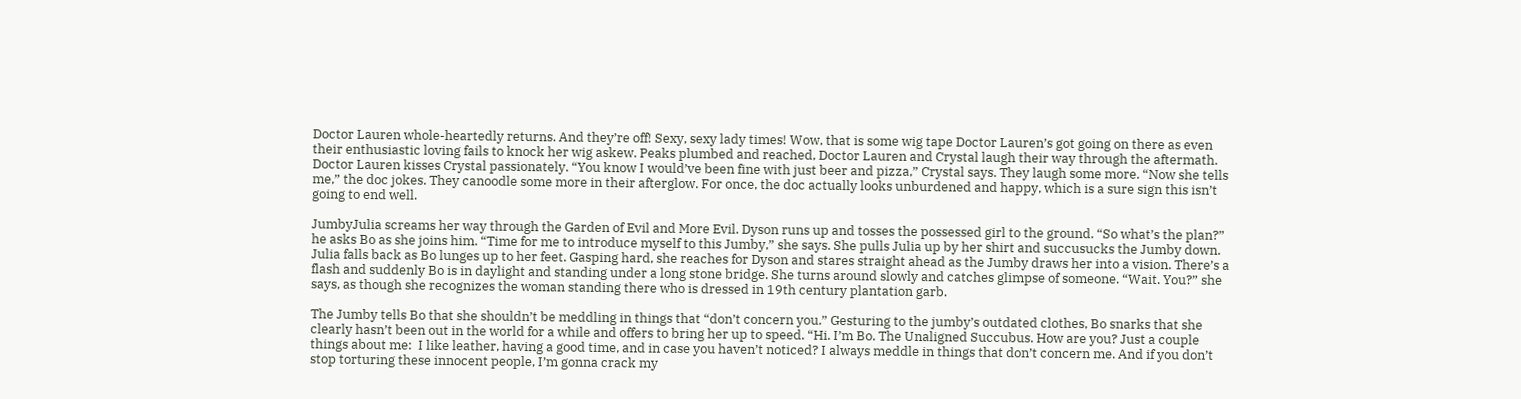Doctor Lauren whole-heartedly returns. And they’re off! Sexy, sexy lady times! Wow, that is some wig tape Doctor Lauren’s got going on there as even their enthusiastic loving fails to knock her wig askew. Peaks plumbed and reached, Doctor Lauren and Crystal laugh their way through the aftermath. Doctor Lauren kisses Crystal passionately. “You know I would’ve been fine with just beer and pizza,” Crystal says. They laugh some more. “Now she tells me,” the doc jokes. They canoodle some more in their afterglow. For once, the doc actually looks unburdened and happy, which is a sure sign this isn’t going to end well.

JumbyJulia screams her way through the Garden of Evil and More Evil. Dyson runs up and tosses the possessed girl to the ground. “So what’s the plan?” he asks Bo as she joins him. “Time for me to introduce myself to this Jumby,” she says. She pulls Julia up by her shirt and succusucks the Jumby down. Julia falls back as Bo lunges up to her feet. Gasping hard, she reaches for Dyson and stares straight ahead as the Jumby draws her into a vision. There’s a flash and suddenly Bo is in daylight and standing under a long stone bridge. She turns around slowly and catches glimpse of someone. “Wait. You?” she says, as though she recognizes the woman standing there who is dressed in 19th century plantation garb.

The Jumby tells Bo that she shouldn’t be meddling in things that “don’t concern you.” Gesturing to the jumby’s outdated clothes, Bo snarks that she clearly hasn’t been out in the world for a while and offers to bring her up to speed. “Hi. I’m Bo. The Unaligned Succubus. How are you? Just a couple things about me:  I like leather, having a good time, and in case you haven’t noticed? I always meddle in things that don’t concern me. And if you don’t stop torturing these innocent people, I’m gonna crack my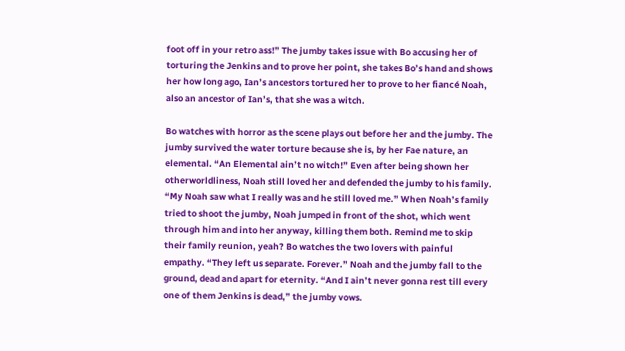foot off in your retro ass!” The jumby takes issue with Bo accusing her of torturing the Jenkins and to prove her point, she takes Bo’s hand and shows her how long ago, Ian’s ancestors tortured her to prove to her fiancé Noah, also an ancestor of Ian’s, that she was a witch.

Bo watches with horror as the scene plays out before her and the jumby. The jumby survived the water torture because she is, by her Fae nature, an elemental. “An Elemental ain’t no witch!” Even after being shown her otherworldliness, Noah still loved her and defended the jumby to his family. “My Noah saw what I really was and he still loved me.” When Noah’s family tried to shoot the jumby, Noah jumped in front of the shot, which went through him and into her anyway, killing them both. Remind me to skip their family reunion, yeah? Bo watches the two lovers with painful empathy. “They left us separate. Forever.” Noah and the jumby fall to the ground, dead and apart for eternity. “And I ain’t never gonna rest till every one of them Jenkins is dead,” the jumby vows.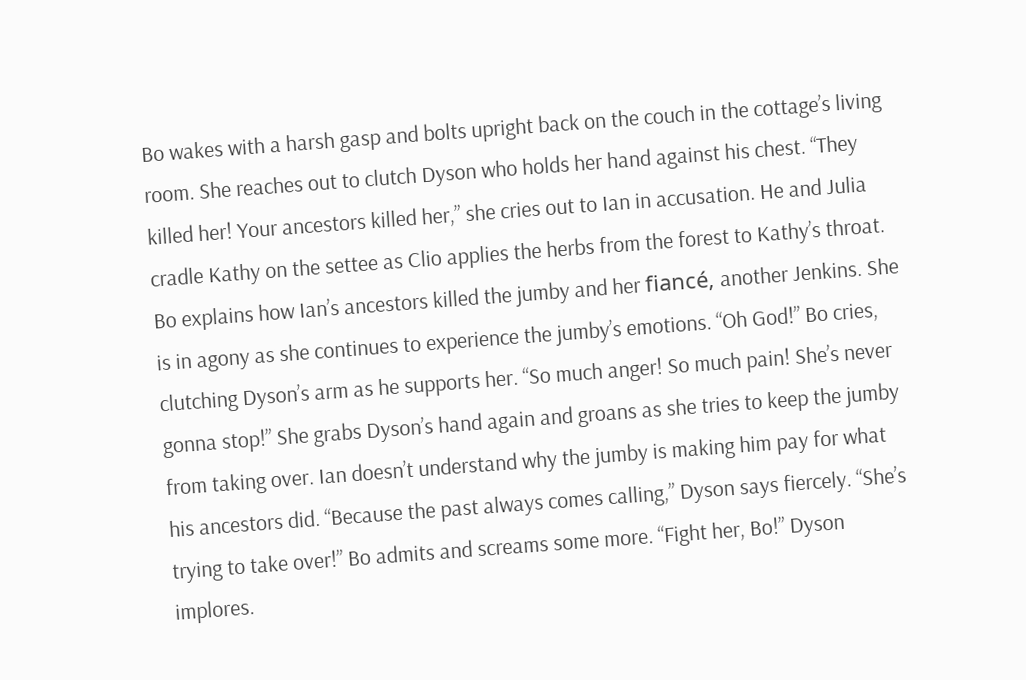Bo wakes with a harsh gasp and bolts upright back on the couch in the cottage’s living room. She reaches out to clutch Dyson who holds her hand against his chest. “They killed her! Your ancestors killed her,” she cries out to Ian in accusation. He and Julia cradle Kathy on the settee as Clio applies the herbs from the forest to Kathy’s throat. Bo explains how Ian’s ancestors killed the jumby and her fiancé, another Jenkins. She is in agony as she continues to experience the jumby’s emotions. “Oh God!” Bo cries, clutching Dyson’s arm as he supports her. “So much anger! So much pain! She’s never gonna stop!” She grabs Dyson’s hand again and groans as she tries to keep the jumby from taking over. Ian doesn’t understand why the jumby is making him pay for what his ancestors did. “Because the past always comes calling,” Dyson says fiercely. “She’s trying to take over!” Bo admits and screams some more. “Fight her, Bo!” Dyson implores.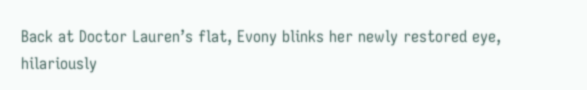Back at Doctor Lauren’s flat, Evony blinks her newly restored eye, hilariously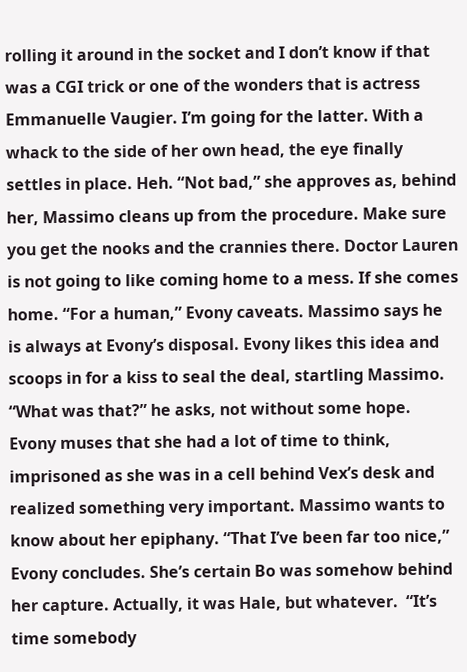rolling it around in the socket and I don’t know if that was a CGI trick or one of the wonders that is actress Emmanuelle Vaugier. I’m going for the latter. With a whack to the side of her own head, the eye finally settles in place. Heh. “Not bad,” she approves as, behind her, Massimo cleans up from the procedure. Make sure you get the nooks and the crannies there. Doctor Lauren is not going to like coming home to a mess. If she comes home. “For a human,” Evony caveats. Massimo says he is always at Evony’s disposal. Evony likes this idea and scoops in for a kiss to seal the deal, startling Massimo. “What was that?” he asks, not without some hope. Evony muses that she had a lot of time to think, imprisoned as she was in a cell behind Vex’s desk and realized something very important. Massimo wants to know about her epiphany. “That I’ve been far too nice,” Evony concludes. She’s certain Bo was somehow behind her capture. Actually, it was Hale, but whatever.  “It’s time somebody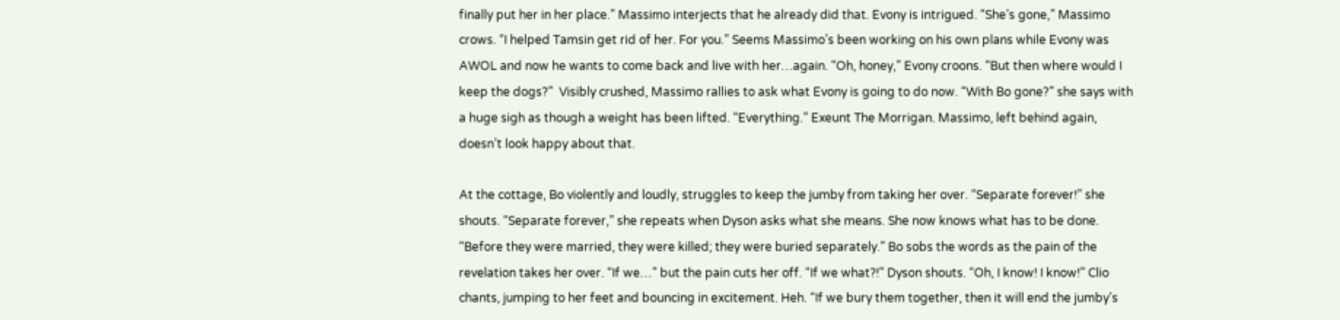finally put her in her place.” Massimo interjects that he already did that. Evony is intrigued. “She’s gone,” Massimo crows. “I helped Tamsin get rid of her. For you.” Seems Massimo’s been working on his own plans while Evony was AWOL and now he wants to come back and live with her…again. “Oh, honey,” Evony croons. “But then where would I keep the dogs?”  Visibly crushed, Massimo rallies to ask what Evony is going to do now. “With Bo gone?” she says with a huge sigh as though a weight has been lifted. “Everything.” Exeunt The Morrigan. Massimo, left behind again, doesn’t look happy about that.

At the cottage, Bo violently and loudly, struggles to keep the jumby from taking her over. “Separate forever!” she shouts. “Separate forever,” she repeats when Dyson asks what she means. She now knows what has to be done. “Before they were married, they were killed; they were buried separately.” Bo sobs the words as the pain of the revelation takes her over. “If we…” but the pain cuts her off. “If we what?!” Dyson shouts. “Oh, I know! I know!” Clio chants, jumping to her feet and bouncing in excitement. Heh. “If we bury them together, then it will end the jumby’s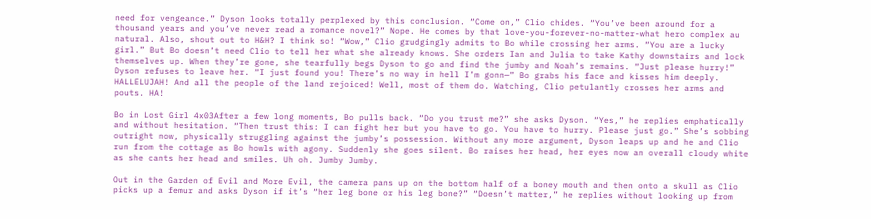need for vengeance.” Dyson looks totally perplexed by this conclusion. “Come on,” Clio chides. “You’ve been around for a thousand years and you’ve never read a romance novel?” Nope. He comes by that love-you-forever-no-matter-what hero complex au natural. Also, shout out to H&H? I think so! “Wow,” Clio grudgingly admits to Bo while crossing her arms. “You are a lucky girl.” But Bo doesn’t need Clio to tell her what she already knows. She orders Ian and Julia to take Kathy downstairs and lock themselves up. When they’re gone, she tearfully begs Dyson to go and find the jumby and Noah’s remains. “Just please hurry!” Dyson refuses to leave her. “I just found you! There’s no way in hell I’m gonn—” Bo grabs his face and kisses him deeply. HALLELUJAH! And all the people of the land rejoiced! Well, most of them do. Watching, Clio petulantly crosses her arms and pouts. HA!

Bo in Lost Girl 4x03After a few long moments, Bo pulls back. “Do you trust me?” she asks Dyson. “Yes,” he replies emphatically and without hesitation. “Then trust this: I can fight her but you have to go. You have to hurry. Please just go.” She’s sobbing outright now, physically struggling against the jumby’s possession. Without any more argument, Dyson leaps up and he and Clio run from the cottage as Bo howls with agony. Suddenly she goes silent. Bo raises her head, her eyes now an overall cloudy white as she cants her head and smiles. Uh oh. Jumby Jumby.

Out in the Garden of Evil and More Evil, the camera pans up on the bottom half of a boney mouth and then onto a skull as Clio picks up a femur and asks Dyson if it’s “her leg bone or his leg bone?” “Doesn’t matter,” he replies without looking up from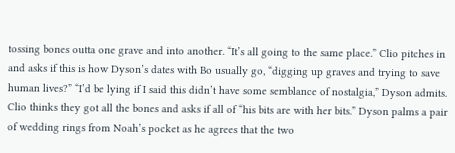tossing bones outta one grave and into another. “It’s all going to the same place.” Clio pitches in and asks if this is how Dyson’s dates with Bo usually go, “digging up graves and trying to save human lives?” “I’d be lying if I said this didn’t have some semblance of nostalgia,” Dyson admits. Clio thinks they got all the bones and asks if all of “his bits are with her bits.” Dyson palms a pair of wedding rings from Noah’s pocket as he agrees that the two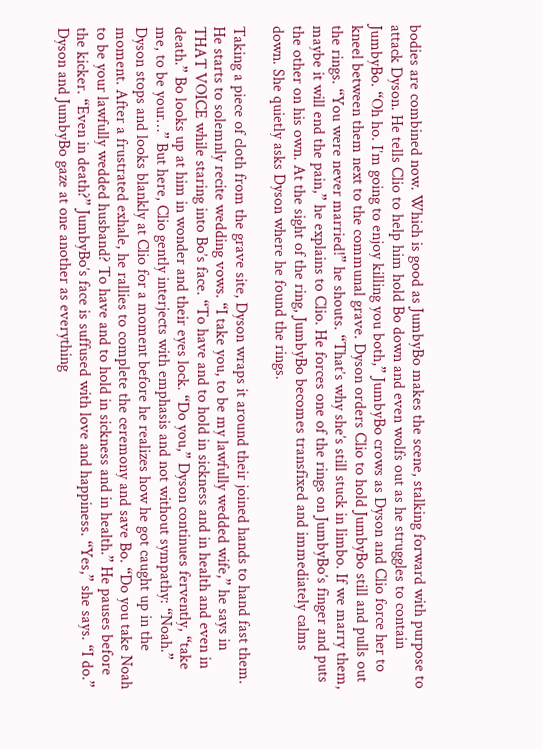bodies are combined now. Which is good as JumbyBo makes the scene, stalking forward with purpose to attack Dyson. He tells Clio to help him hold Bo down and even wolfs out as he struggles to contain JumbyBo. “Oh ho. I’m going to enjoy killing you both,” JumbyBo crows as Dyson and Clio force her to kneel between them next to the communal grave. Dyson orders Clio to hold JumbyBo still and pulls out the rings. “You were never married!” he shouts. “That’s why she’s still stuck in limbo. If we marry them, maybe it will end the pain,” he explains to Clio. He forces one of the rings on JumbyBo’s finger and puts the other on his own. At the sight of the ring, JumbyBo becomes transfixed and immediately calms down. She quietly asks Dyson where he found the rings.

Taking a piece of cloth from the grave site, Dyson wraps it around their joined hands to hand fast them. He starts to solemnly recite wedding vows. “I take you, to be my lawfully wedded wife,” he says in THAT VOICE while staring into Bo’s face. “To have and to hold in sickness and in health and even in death.” Bo looks up at him in wonder and their eyes lock. “Do you,” Dyson continues fervently, “take me, to be your…” But here, Clio gently interjects with emphasis and not without sympathy: “Noah.” Dyson stops and looks blankly at Clio for a moment before he realizes how he got caught up in the moment. After a frustrated exhale, he rallies to complete the ceremony and save Bo. “Do you take Noah to be your lawfully wedded husband? To have and to hold in sickness and in health.” He pauses before the kicker. “Even in death?” JumbyBo’s face is suffused with love and happiness. “Yes,” she says. “I do.” Dyson and JumbyBo gaze at one another as everything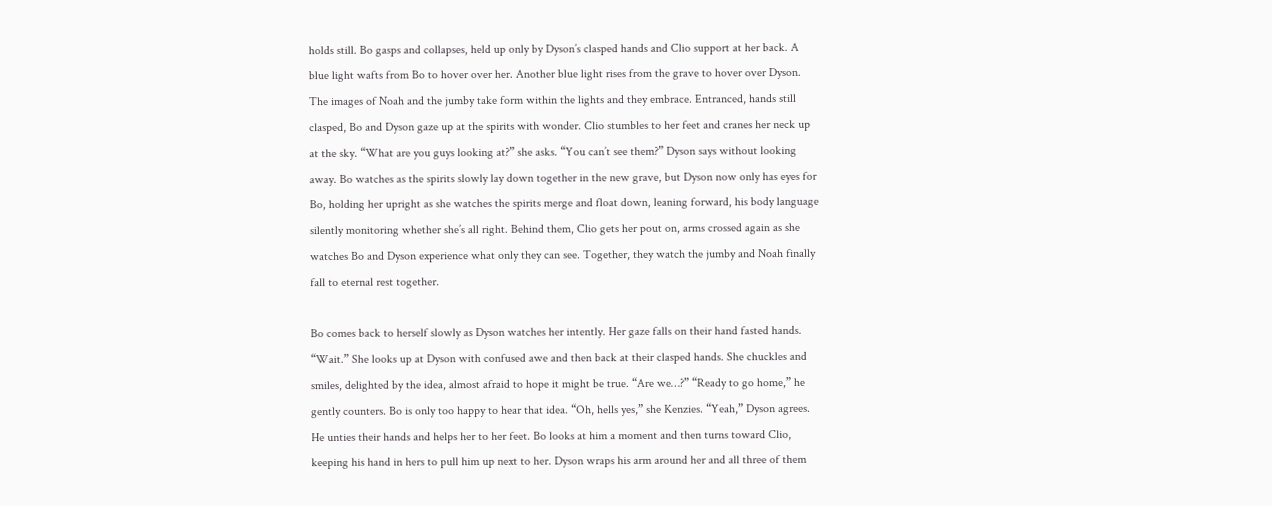holds still. Bo gasps and collapses, held up only by Dyson’s clasped hands and Clio support at her back. A blue light wafts from Bo to hover over her. Another blue light rises from the grave to hover over Dyson. The images of Noah and the jumby take form within the lights and they embrace. Entranced, hands still clasped, Bo and Dyson gaze up at the spirits with wonder. Clio stumbles to her feet and cranes her neck up at the sky. “What are you guys looking at?” she asks. “You can’t see them?” Dyson says without looking away. Bo watches as the spirits slowly lay down together in the new grave, but Dyson now only has eyes for Bo, holding her upright as she watches the spirits merge and float down, leaning forward, his body language silently monitoring whether she’s all right. Behind them, Clio gets her pout on, arms crossed again as she watches Bo and Dyson experience what only they can see. Together, they watch the jumby and Noah finally fall to eternal rest together.

Bo comes back to herself slowly as Dyson watches her intently. Her gaze falls on their hand fasted hands. “Wait.” She looks up at Dyson with confused awe and then back at their clasped hands. She chuckles and smiles, delighted by the idea, almost afraid to hope it might be true. “Are we…?” “Ready to go home,” he gently counters. Bo is only too happy to hear that idea. “Oh, hells yes,” she Kenzies. “Yeah,” Dyson agrees. He unties their hands and helps her to her feet. Bo looks at him a moment and then turns toward Clio, keeping his hand in hers to pull him up next to her. Dyson wraps his arm around her and all three of them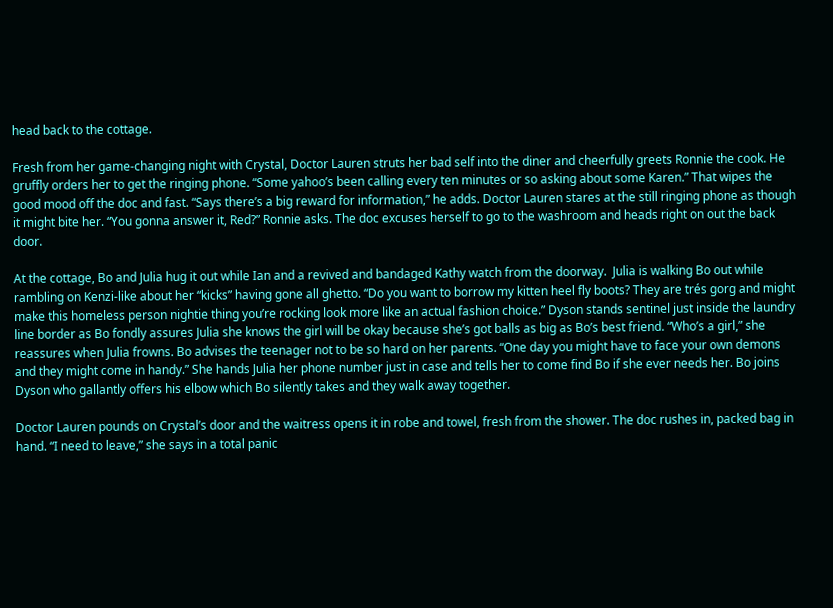head back to the cottage.

Fresh from her game-changing night with Crystal, Doctor Lauren struts her bad self into the diner and cheerfully greets Ronnie the cook. He gruffly orders her to get the ringing phone. “Some yahoo’s been calling every ten minutes or so asking about some Karen.” That wipes the good mood off the doc and fast. “Says there’s a big reward for information,” he adds. Doctor Lauren stares at the still ringing phone as though it might bite her. “You gonna answer it, Red?” Ronnie asks. The doc excuses herself to go to the washroom and heads right on out the back door.

At the cottage, Bo and Julia hug it out while Ian and a revived and bandaged Kathy watch from the doorway.  Julia is walking Bo out while rambling on Kenzi-like about her “kicks” having gone all ghetto. “Do you want to borrow my kitten heel fly boots? They are trés gorg and might make this homeless person nightie thing you’re rocking look more like an actual fashion choice.” Dyson stands sentinel just inside the laundry line border as Bo fondly assures Julia she knows the girl will be okay because she’s got balls as big as Bo’s best friend. “Who’s a girl,” she reassures when Julia frowns. Bo advises the teenager not to be so hard on her parents. “One day you might have to face your own demons and they might come in handy.” She hands Julia her phone number just in case and tells her to come find Bo if she ever needs her. Bo joins Dyson who gallantly offers his elbow which Bo silently takes and they walk away together.

Doctor Lauren pounds on Crystal’s door and the waitress opens it in robe and towel, fresh from the shower. The doc rushes in, packed bag in hand. “I need to leave,” she says in a total panic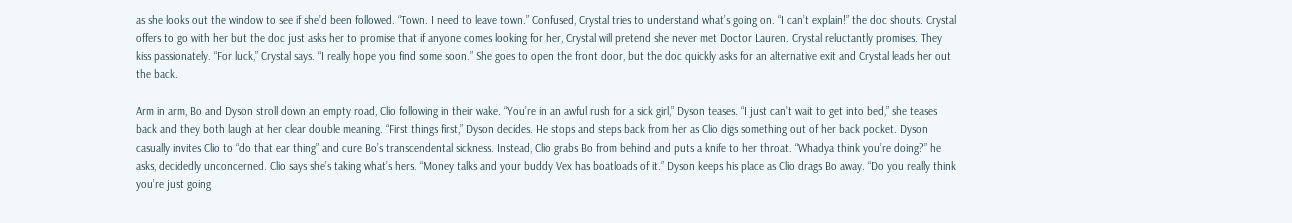as she looks out the window to see if she’d been followed. “Town. I need to leave town.” Confused, Crystal tries to understand what’s going on. “I can’t explain!” the doc shouts. Crystal offers to go with her but the doc just asks her to promise that if anyone comes looking for her, Crystal will pretend she never met Doctor Lauren. Crystal reluctantly promises. They kiss passionately. “For luck,” Crystal says. “I really hope you find some soon.” She goes to open the front door, but the doc quickly asks for an alternative exit and Crystal leads her out the back.

Arm in arm, Bo and Dyson stroll down an empty road, Clio following in their wake. “You’re in an awful rush for a sick girl,” Dyson teases. “I just can’t wait to get into bed,” she teases back and they both laugh at her clear double meaning. “First things first,” Dyson decides. He stops and steps back from her as Clio digs something out of her back pocket. Dyson casually invites Clio to “do that ear thing” and cure Bo’s transcendental sickness. Instead, Clio grabs Bo from behind and puts a knife to her throat. “Whadya think you’re doing?” he asks, decidedly unconcerned. Clio says she’s taking what’s hers. “Money talks and your buddy Vex has boatloads of it.” Dyson keeps his place as Clio drags Bo away. “Do you really think you’re just going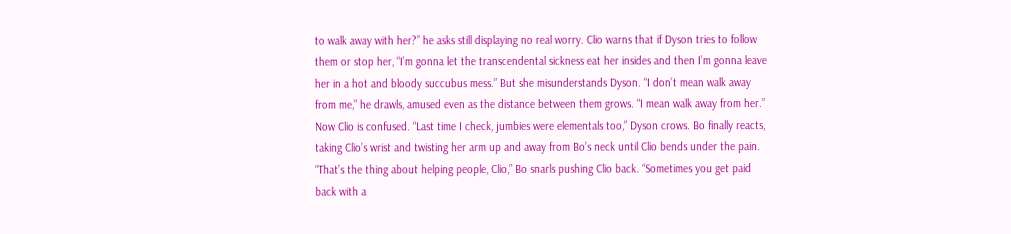to walk away with her?” he asks still displaying no real worry. Clio warns that if Dyson tries to follow them or stop her, “I’m gonna let the transcendental sickness eat her insides and then I’m gonna leave her in a hot and bloody succubus mess.” But she misunderstands Dyson. “I don’t mean walk away from me,” he drawls, amused even as the distance between them grows. “I mean walk away from her.” Now Clio is confused. “Last time I check, jumbies were elementals too,” Dyson crows. Bo finally reacts, taking Clio’s wrist and twisting her arm up and away from Bo’s neck until Clio bends under the pain. “That’s the thing about helping people, Clio,” Bo snarls pushing Clio back. “Sometimes you get paid back with a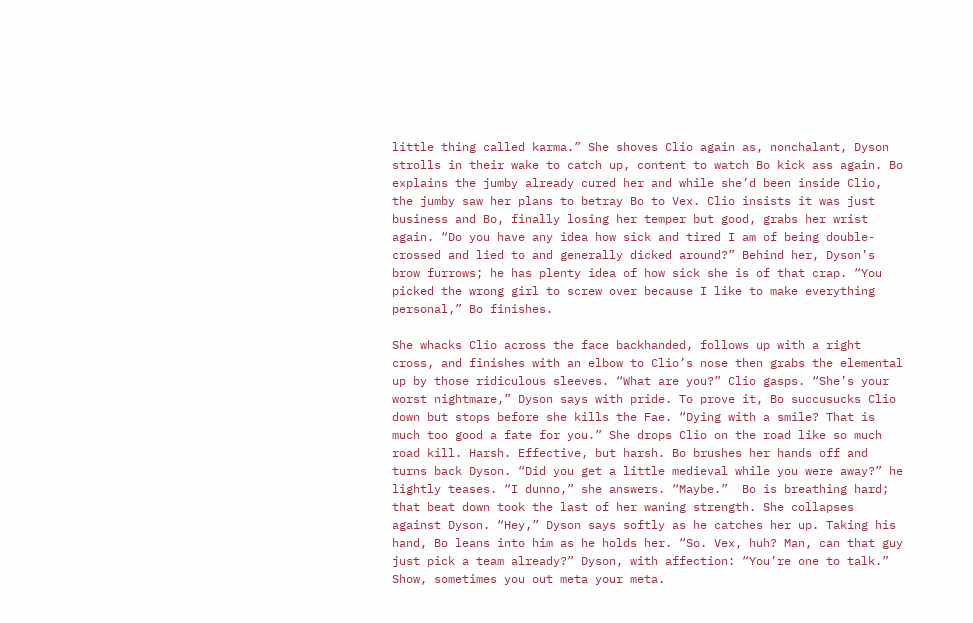little thing called karma.” She shoves Clio again as, nonchalant, Dyson strolls in their wake to catch up, content to watch Bo kick ass again. Bo explains the jumby already cured her and while she’d been inside Clio, the jumby saw her plans to betray Bo to Vex. Clio insists it was just business and Bo, finally losing her temper but good, grabs her wrist again. “Do you have any idea how sick and tired I am of being double-crossed and lied to and generally dicked around?” Behind her, Dyson’s brow furrows; he has plenty idea of how sick she is of that crap. “You picked the wrong girl to screw over because I like to make everything personal,” Bo finishes.

She whacks Clio across the face backhanded, follows up with a right cross, and finishes with an elbow to Clio’s nose then grabs the elemental up by those ridiculous sleeves. “What are you?” Clio gasps. “She’s your worst nightmare,” Dyson says with pride. To prove it, Bo succusucks Clio down but stops before she kills the Fae. “Dying with a smile? That is much too good a fate for you.” She drops Clio on the road like so much road kill. Harsh. Effective, but harsh. Bo brushes her hands off and turns back Dyson. “Did you get a little medieval while you were away?” he lightly teases. “I dunno,” she answers. “Maybe.”  Bo is breathing hard; that beat down took the last of her waning strength. She collapses against Dyson. “Hey,” Dyson says softly as he catches her up. Taking his hand, Bo leans into him as he holds her. “So. Vex, huh? Man, can that guy just pick a team already?” Dyson, with affection: “You’re one to talk.” Show, sometimes you out meta your meta.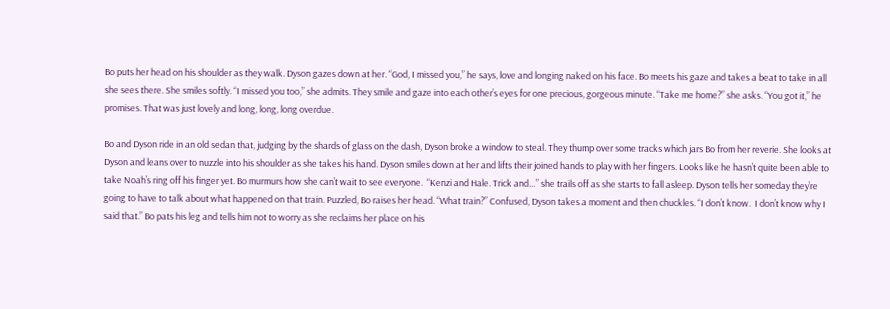Bo puts her head on his shoulder as they walk. Dyson gazes down at her. “God, I missed you,” he says, love and longing naked on his face. Bo meets his gaze and takes a beat to take in all she sees there. She smiles softly. “I missed you too,” she admits. They smile and gaze into each other’s eyes for one precious, gorgeous minute. “Take me home?” she asks. “You got it,” he promises. That was just lovely and long, long, long overdue.

Bo and Dyson ride in an old sedan that, judging by the shards of glass on the dash, Dyson broke a window to steal. They thump over some tracks which jars Bo from her reverie. She looks at Dyson and leans over to nuzzle into his shoulder as she takes his hand. Dyson smiles down at her and lifts their joined hands to play with her fingers. Looks like he hasn’t quite been able to take Noah’s ring off his finger yet. Bo murmurs how she can’t wait to see everyone.  “Kenzi and Hale. Trick and…” she trails off as she starts to fall asleep. Dyson tells her someday they’re going to have to talk about what happened on that train. Puzzled, Bo raises her head. “What train?” Confused, Dyson takes a moment and then chuckles. “I don’t know.  I don’t know why I said that.” Bo pats his leg and tells him not to worry as she reclaims her place on his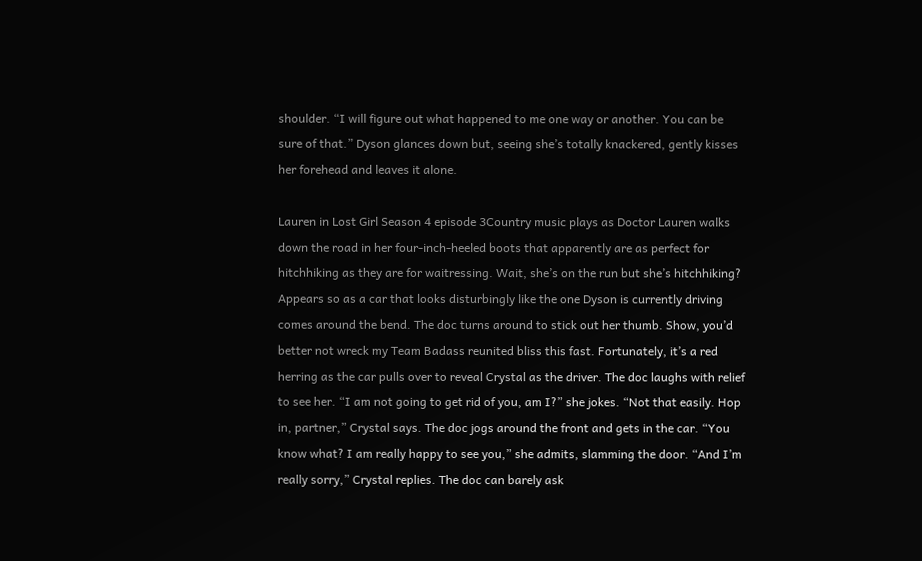shoulder. “I will figure out what happened to me one way or another. You can be sure of that.” Dyson glances down but, seeing she’s totally knackered, gently kisses her forehead and leaves it alone.

Lauren in Lost Girl Season 4 episode 3Country music plays as Doctor Lauren walks down the road in her four-inch-heeled boots that apparently are as perfect for hitchhiking as they are for waitressing. Wait, she’s on the run but she’s hitchhiking? Appears so as a car that looks disturbingly like the one Dyson is currently driving comes around the bend. The doc turns around to stick out her thumb. Show, you’d better not wreck my Team Badass reunited bliss this fast. Fortunately, it’s a red herring as the car pulls over to reveal Crystal as the driver. The doc laughs with relief to see her. “I am not going to get rid of you, am I?” she jokes. “Not that easily. Hop in, partner,” Crystal says. The doc jogs around the front and gets in the car. “You know what? I am really happy to see you,” she admits, slamming the door. “And I’m really sorry,” Crystal replies. The doc can barely ask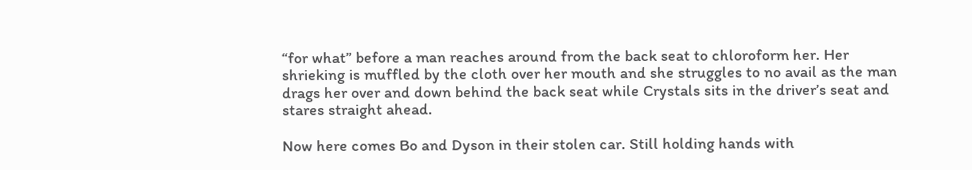“for what” before a man reaches around from the back seat to chloroform her. Her shrieking is muffled by the cloth over her mouth and she struggles to no avail as the man drags her over and down behind the back seat while Crystals sits in the driver’s seat and stares straight ahead.

Now here comes Bo and Dyson in their stolen car. Still holding hands with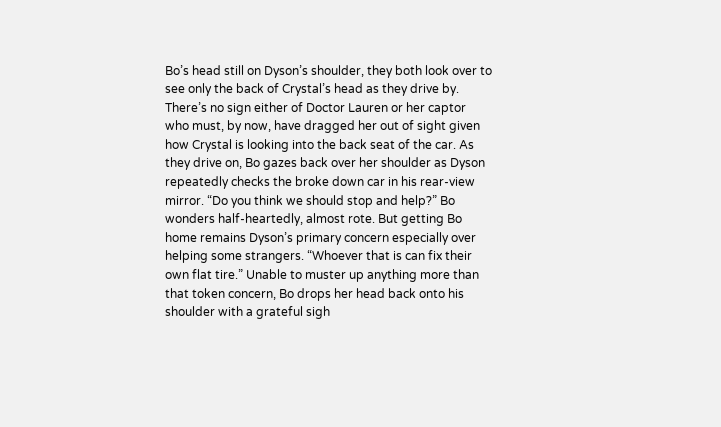Bo’s head still on Dyson’s shoulder, they both look over to see only the back of Crystal’s head as they drive by. There’s no sign either of Doctor Lauren or her captor who must, by now, have dragged her out of sight given how Crystal is looking into the back seat of the car. As they drive on, Bo gazes back over her shoulder as Dyson repeatedly checks the broke down car in his rear-view mirror. “Do you think we should stop and help?” Bo wonders half-heartedly, almost rote. But getting Bo home remains Dyson’s primary concern especially over helping some strangers. “Whoever that is can fix their own flat tire.” Unable to muster up anything more than that token concern, Bo drops her head back onto his shoulder with a grateful sigh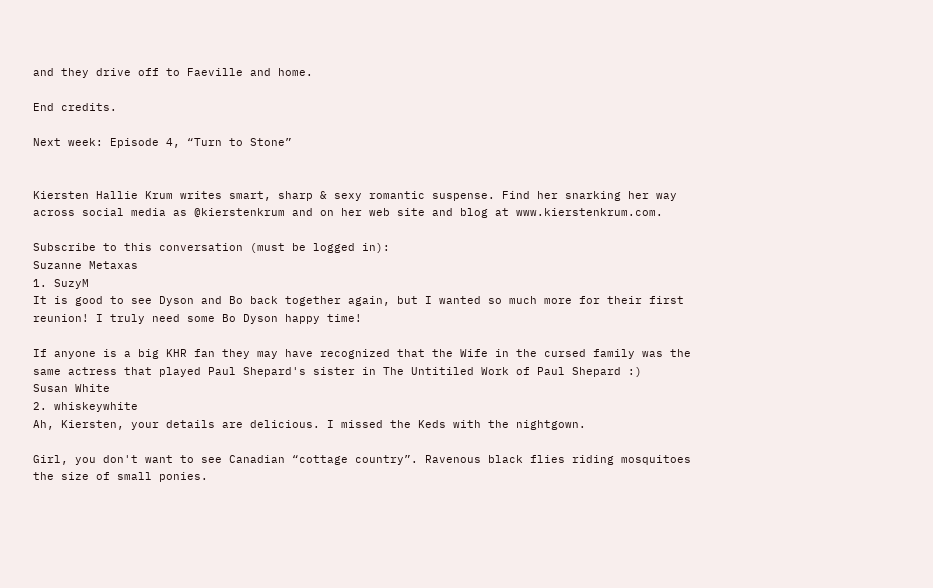and they drive off to Faeville and home.

End credits.

Next week: Episode 4, “Turn to Stone”


Kiersten Hallie Krum writes smart, sharp & sexy romantic suspense. Find her snarking her way across social media as @kierstenkrum and on her web site and blog at www.kierstenkrum.com.

Subscribe to this conversation (must be logged in):
Suzanne Metaxas
1. SuzyM
It is good to see Dyson and Bo back together again, but I wanted so much more for their first reunion! I truly need some Bo Dyson happy time!

If anyone is a big KHR fan they may have recognized that the Wife in the cursed family was the same actress that played Paul Shepard's sister in The Untitiled Work of Paul Shepard :)
Susan White
2. whiskeywhite
Ah, Kiersten, your details are delicious. I missed the Keds with the nightgown.

Girl, you don't want to see Canadian “cottage country”. Ravenous black flies riding mosquitoes the size of small ponies.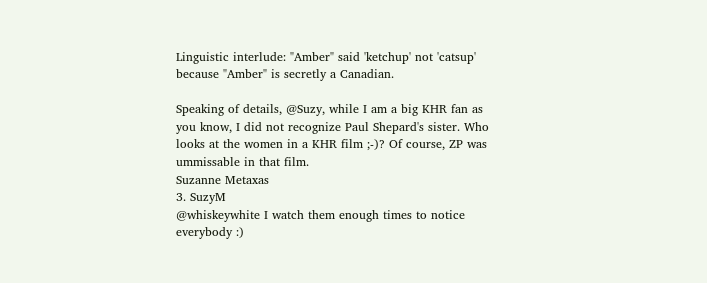Linguistic interlude: "Amber" said 'ketchup' not 'catsup' because "Amber" is secretly a Canadian.

Speaking of details, @Suzy, while I am a big KHR fan as you know, I did not recognize Paul Shepard's sister. Who looks at the women in a KHR film ;-)? Of course, ZP was ummissable in that film.
Suzanne Metaxas
3. SuzyM
@whiskeywhite I watch them enough times to notice everybody :)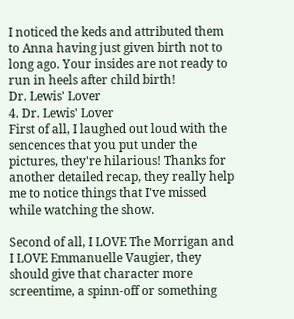I noticed the keds and attributed them to Anna having just given birth not to long ago. Your insides are not ready to run in heels after child birth!
Dr. Lewis' Lover
4. Dr. Lewis' Lover
First of all, I laughed out loud with the sencences that you put under the pictures, they're hilarious! Thanks for another detailed recap, they really help me to notice things that I've missed while watching the show.

Second of all, I LOVE The Morrigan and I LOVE Emmanuelle Vaugier, they should give that character more screentime, a spinn-off or something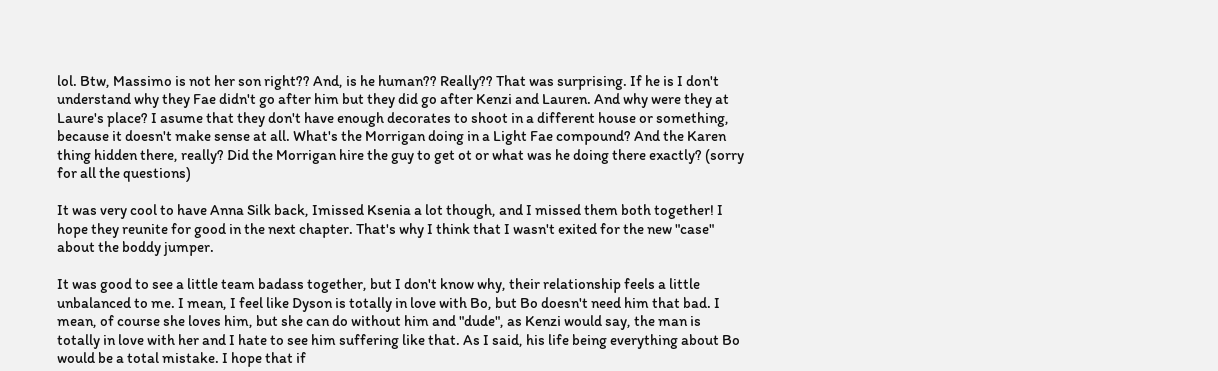lol. Btw, Massimo is not her son right?? And, is he human?? Really?? That was surprising. If he is I don't understand why they Fae didn't go after him but they did go after Kenzi and Lauren. And why were they at Laure's place? I asume that they don't have enough decorates to shoot in a different house or something, because it doesn't make sense at all. What's the Morrigan doing in a Light Fae compound? And the Karen thing hidden there, really? Did the Morrigan hire the guy to get ot or what was he doing there exactly? (sorry for all the questions)

It was very cool to have Anna Silk back, Imissed Ksenia a lot though, and I missed them both together! I hope they reunite for good in the next chapter. That's why I think that I wasn't exited for the new "case" about the boddy jumper.

It was good to see a little team badass together, but I don't know why, their relationship feels a little unbalanced to me. I mean, I feel like Dyson is totally in love with Bo, but Bo doesn't need him that bad. I mean, of course she loves him, but she can do without him and "dude", as Kenzi would say, the man is totally in love with her and I hate to see him suffering like that. As I said, his life being everything about Bo would be a total mistake. I hope that if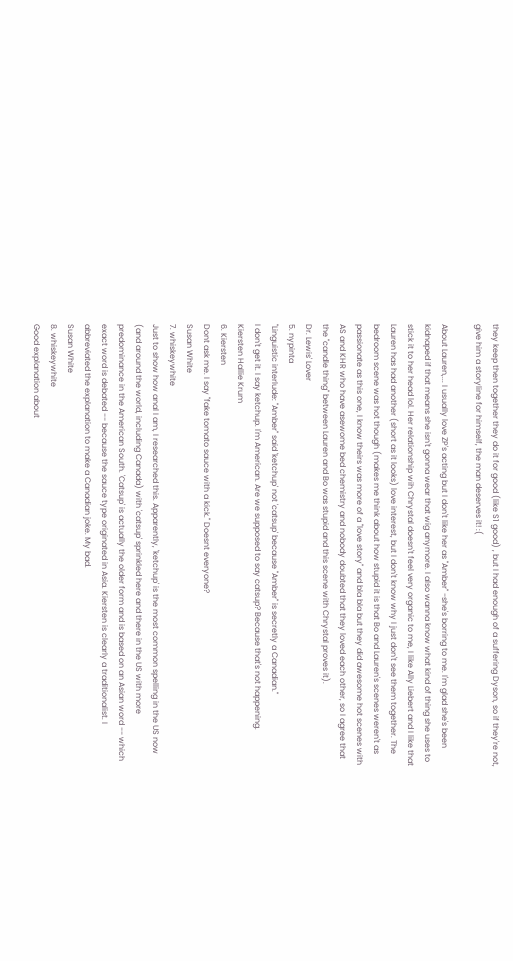they keep then together they do it for good (like S1 good) , but I had enough of a suffering Dyson, so if they're not, give him a storyline for himself, the man deserves it! :(

About Lauren,... I usually love ZP's acting but I don't like her as "Amber" -she's borring to me. I'm glad she's been kidnaped if that means she isn't gonna wear that wig anymore. I also wanna know what kind of thing she uses to stick it to her head lol. Her relationship wih Chrystal doesn't feel very organic to me, I like Ally Liebert and I like that Lauren has had another (short as it looks) love interest, but I don't know why I just don't see them together. The bedroom scene was hot though (makes me think about how stupid it is that Bo and Lauren's scenes weren't as passionate as this one, I know theirs was more of a "love story" and bla bla but they did awesome hot scenes with AS and KHR who have asewome bed chemistry and nobody doubted that they loved each other, so I agree that the "candle thing" between Lauren and Bo was stupid and this scene with Chrystal proves it).
Dr. Lewis' Lover
5. nypinta
"Linguistic interlude: "Amber" said 'ketchup' not 'catsup' because "Amber" is secretly a Canadian."
I don't get it. I say ketchup. I'm American. Are we supposed to say catsup? Because that's not happening.
Kiersten Hallie Krum
6. Kiersten
Dont ask me. I say "fake tomato sauce with a kick." Doesnt everyone?
Susan White
7. whiskeywhite
Just to show how anal I am, I researched this. Apparently, 'ketchup' is the most common spelling in the US now (and around the world, including Canada) with 'catsup' sprinkled here and there in the US with more predominance in the American South. 'Catsup' is actually the older form and is based on an Asian word -- which exact word is debated -- because the sauce type originated in Asia. Kiersten is clearly a traditionalist. I abbreviated the explanation to make a Canadian joke. My bad.
Susan White
8. whiskeywhite
Good explanation about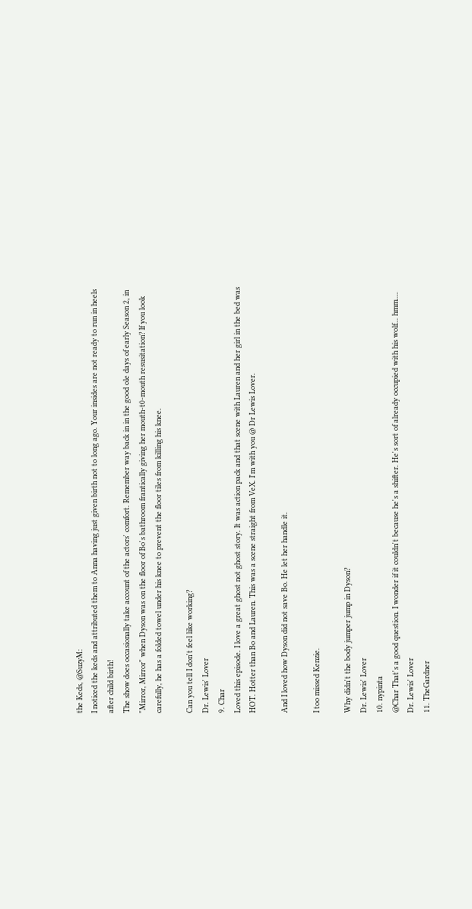the Keds, @SuzyM:
I noticed the keds and attributed them to Anna having just given birth not to long ago. Your insides are not ready to run in heels after child birth!
The show does occasionally take account of the actors' comfort. Remember way back in in the good ole days of early Season 2, in "Mirror, Mirror" when Dyson was on the floor of Bo's bathroom frantically giving her mouth-t0-mouth resusitation? If you look carefully, he has a folded towel under his knee to prevent the floor tiles from killing his knee.

Can you tell I don't feel like working?
Dr. Lewis' Lover
9. Char
Loved this episode. I love a great ghost not ghost story. It was action pack and that scene with Lauren and her girl in the bed was HOT. Hotter than Bo and Lauren. This was a scene straight from VeX. I'm with you @ Dr Lewis Lover.

And I loved how Dyson did not save Bo. He let her handle it.

I too missed Kenzie.

Why didn't the body jumper jump in Dyson?
Dr. Lewis' Lover
10. nypinta
@Char That's a good question. I wonder if it couldn't because he's a shifter. He's sort of already occupied with his wolf... hmm....
Dr. Lewis' Lover
11. TheGardner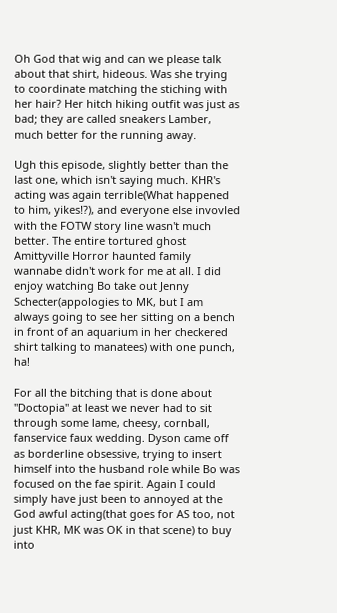Oh God that wig and can we please talk about that shirt, hideous. Was she trying to coordinate matching the stiching with her hair? Her hitch hiking outfit was just as bad; they are called sneakers Lamber, much better for the running away.

Ugh this episode, slightly better than the last one, which isn't saying much. KHR's acting was again terrible(What happened to him, yikes!?), and everyone else invovled with the FOTW story line wasn't much better. The entire tortured ghost Amittyville Horror haunted family wannabe didn't work for me at all. I did enjoy watching Bo take out Jenny Schecter(appologies to MK, but I am always going to see her sitting on a bench in front of an aquarium in her checkered shirt talking to manatees) with one punch, ha!

For all the bitching that is done about "Doctopia" at least we never had to sit through some lame, cheesy, cornball, fanservice faux wedding. Dyson came off as borderline obsessive, trying to insert himself into the husband role while Bo was focused on the fae spirit. Again I could simply have just been to annoyed at the God awful acting(that goes for AS too, not just KHR, MK was OK in that scene) to buy into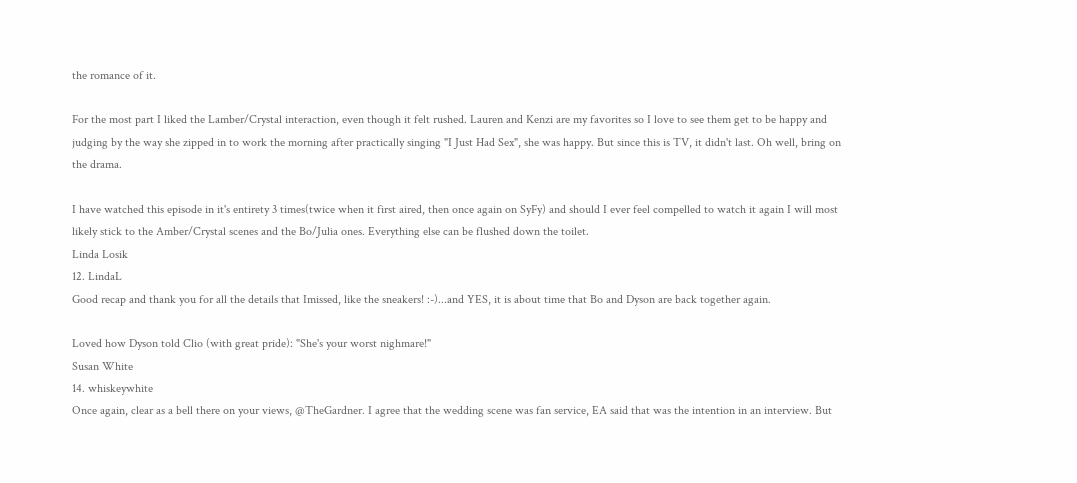the romance of it.

For the most part I liked the Lamber/Crystal interaction, even though it felt rushed. Lauren and Kenzi are my favorites so I love to see them get to be happy and judging by the way she zipped in to work the morning after practically singing "I Just Had Sex", she was happy. But since this is TV, it didn't last. Oh well, bring on the drama.

I have watched this episode in it's entirety 3 times(twice when it first aired, then once again on SyFy) and should I ever feel compelled to watch it again I will most likely stick to the Amber/Crystal scenes and the Bo/Julia ones. Everything else can be flushed down the toilet.
Linda Losik
12. LindaL
Good recap and thank you for all the details that Imissed, like the sneakers! :-)...and YES, it is about time that Bo and Dyson are back together again.

Loved how Dyson told Clio (with great pride): "She's your worst nighmare!"
Susan White
14. whiskeywhite
Once again, clear as a bell there on your views, @TheGardner. I agree that the wedding scene was fan service, EA said that was the intention in an interview. But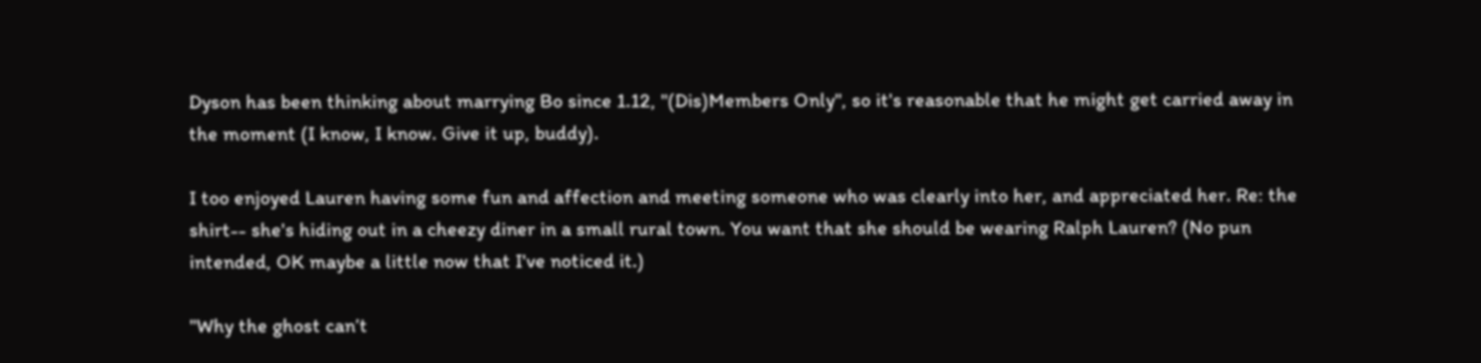Dyson has been thinking about marrying Bo since 1.12, "(Dis)Members Only", so it's reasonable that he might get carried away in the moment (I know, I know. Give it up, buddy).

I too enjoyed Lauren having some fun and affection and meeting someone who was clearly into her, and appreciated her. Re: the shirt-- she's hiding out in a cheezy diner in a small rural town. You want that she should be wearing Ralph Lauren? (No pun intended, OK maybe a little now that I've noticed it.)

"Why the ghost can’t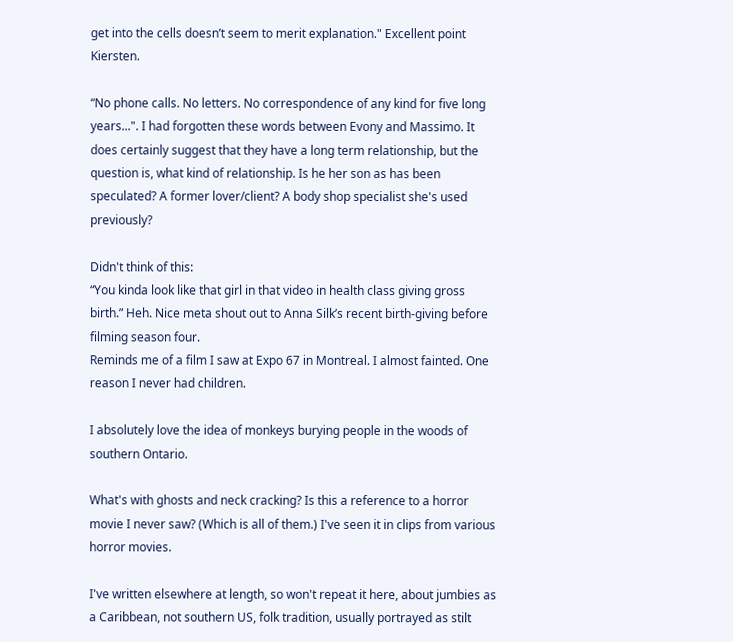get into the cells doesn’t seem to merit explanation." Excellent point Kiersten.

“No phone calls. No letters. No correspondence of any kind for five long years...". I had forgotten these words between Evony and Massimo. It does certainly suggest that they have a long term relationship, but the question is, what kind of relationship. Is he her son as has been speculated? A former lover/client? A body shop specialist she's used previously?

Didn't think of this:
“You kinda look like that girl in that video in health class giving gross birth.” Heh. Nice meta shout out to Anna Silk’s recent birth-giving before filming season four.
Reminds me of a film I saw at Expo 67 in Montreal. I almost fainted. One reason I never had children.

I absolutely love the idea of monkeys burying people in the woods of southern Ontario.

What's with ghosts and neck cracking? Is this a reference to a horror movie I never saw? (Which is all of them.) I've seen it in clips from various horror movies.

I've written elsewhere at length, so won't repeat it here, about jumbies as a Caribbean, not southern US, folk tradition, usually portrayed as stilt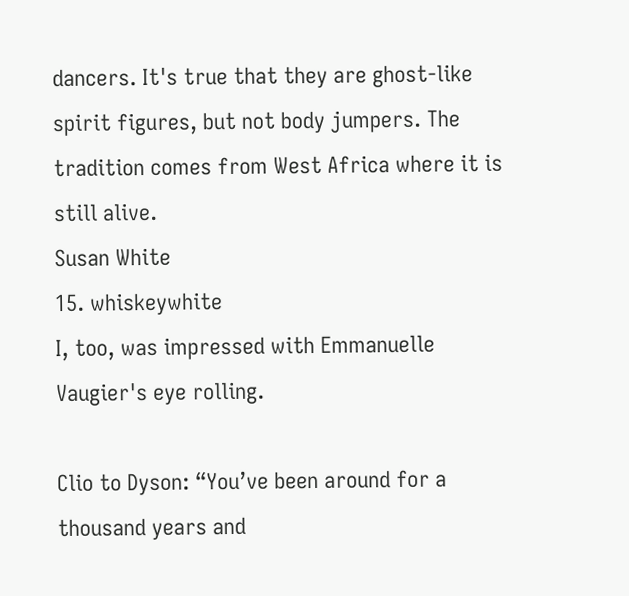dancers. It's true that they are ghost-like spirit figures, but not body jumpers. The tradition comes from West Africa where it is still alive.
Susan White
15. whiskeywhite
I, too, was impressed with Emmanuelle Vaugier's eye rolling.

Clio to Dyson: “You’ve been around for a thousand years and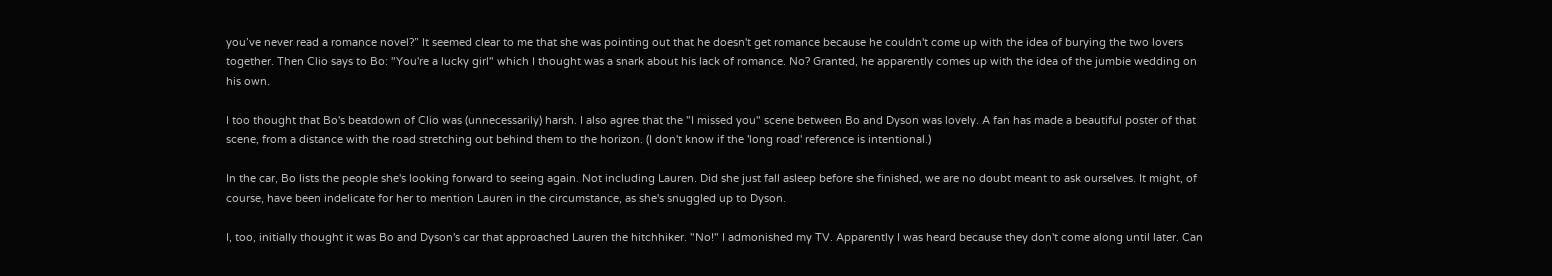you’ve never read a romance novel?” It seemed clear to me that she was pointing out that he doesn't get romance because he couldn't come up with the idea of burying the two lovers together. Then Clio says to Bo: "You're a lucky girl" which I thought was a snark about his lack of romance. No? Granted, he apparently comes up with the idea of the jumbie wedding on his own.

I too thought that Bo's beatdown of Clio was (unnecessarily) harsh. I also agree that the "I missed you" scene between Bo and Dyson was lovely. A fan has made a beautiful poster of that scene, from a distance with the road stretching out behind them to the horizon. (I don't know if the 'long road' reference is intentional.)

In the car, Bo lists the people she's looking forward to seeing again. Not including Lauren. Did she just fall asleep before she finished, we are no doubt meant to ask ourselves. It might, of course, have been indelicate for her to mention Lauren in the circumstance, as she's snuggled up to Dyson.

I, too, initially thought it was Bo and Dyson's car that approached Lauren the hitchhiker. "No!" I admonished my TV. Apparently I was heard because they don't come along until later. Can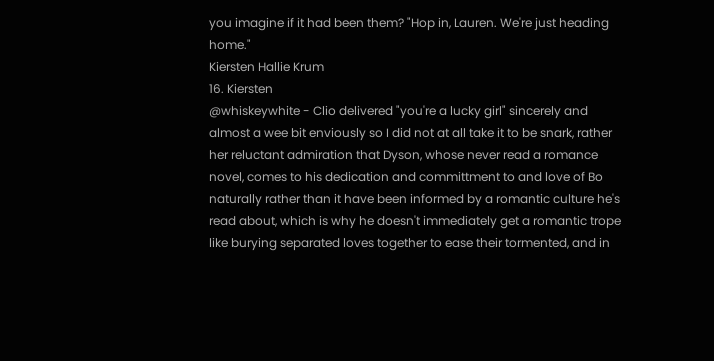you imagine if it had been them? "Hop in, Lauren. We're just heading home."
Kiersten Hallie Krum
16. Kiersten
@whiskeywhite - Clio delivered "you're a lucky girl" sincerely and almost a wee bit enviously so I did not at all take it to be snark, rather her reluctant admiration that Dyson, whose never read a romance novel, comes to his dedication and committment to and love of Bo naturally rather than it have been informed by a romantic culture he's read about, which is why he doesn't immediately get a romantic trope like burying separated loves together to ease their tormented, and in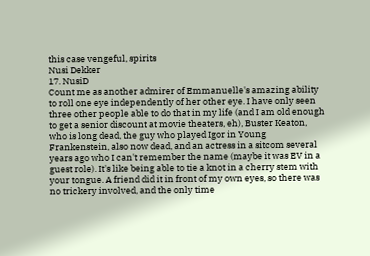this case vengeful, spirits
Nusi Dekker
17. NusiD
Count me as another admirer of Emmanuelle's amazing ability to roll one eye independently of her other eye. I have only seen three other people able to do that in my life (and I am old enough to get a senior discount at movie theaters, eh), Buster Keaton, who is long dead, the guy who played Igor in Young Frankenstein, also now dead, and an actress in a sitcom several years ago who I can't remember the name (maybe it was EV in a guest role). It's like being able to tie a knot in a cherry stem with your tongue. A friend did it in front of my own eyes, so there was no trickery involved, and the only time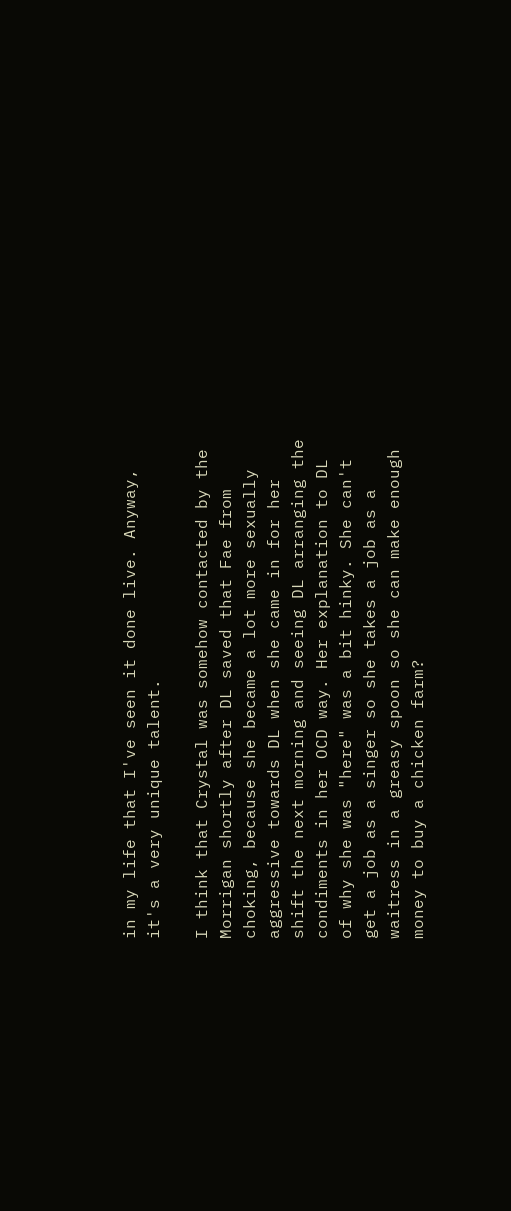in my life that I've seen it done live. Anyway, it's a very unique talent.

I think that Crystal was somehow contacted by the Morrigan shortly after DL saved that Fae from choking, because she became a lot more sexually aggressive towards DL when she came in for her shift the next morning and seeing DL arranging the condiments in her OCD way. Her explanation to DL of why she was "here" was a bit hinky. She can't get a job as a singer so she takes a job as a waitress in a greasy spoon so she can make enough money to buy a chicken farm?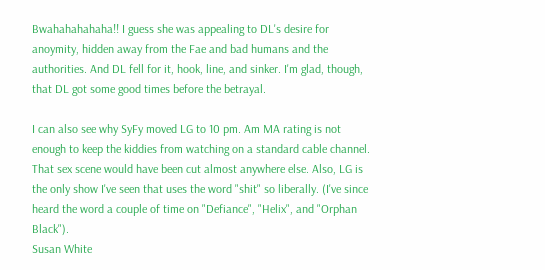Bwahahahahaha!! I guess she was appealing to DL's desire for anoymity, hidden away from the Fae and bad humans and the authorities. And DL fell for it, hook, line, and sinker. I'm glad, though, that DL got some good times before the betrayal.

I can also see why SyFy moved LG to 10 pm. Am MA rating is not enough to keep the kiddies from watching on a standard cable channel. That sex scene would have been cut almost anywhere else. Also, LG is the only show I've seen that uses the word "shit" so liberally. (I've since heard the word a couple of time on "Defiance", "Helix", and "Orphan Black").
Susan White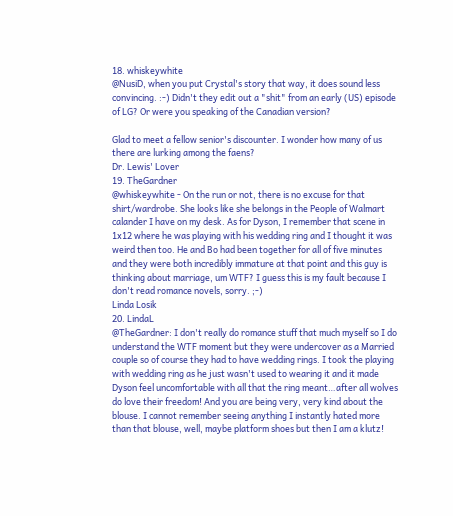18. whiskeywhite
@NusiD, when you put Crystal's story that way, it does sound less convincing. :-) Didn't they edit out a "shit" from an early (US) episode of LG? Or were you speaking of the Canadian version?

Glad to meet a fellow senior's discounter. I wonder how many of us there are lurking among the faens?
Dr. Lewis' Lover
19. TheGardner
@whiskeywhite - On the run or not, there is no excuse for that shirt/wardrobe. She looks like she belongs in the People of Walmart calander I have on my desk. As for Dyson, I remember that scene in 1x12 where he was playing with his wedding ring and I thought it was weird then too. He and Bo had been together for all of five minutes and they were both incredibly immature at that point and this guy is thinking about marriage, um WTF? I guess this is my fault because I don't read romance novels, sorry. ;-)
Linda Losik
20. LindaL
@TheGardner: I don't really do romance stuff that much myself so I do understand the WTF moment but they were undercover as a Married couple so of course they had to have wedding rings. I took the playing with wedding ring as he just wasn't used to wearing it and it made Dyson feel uncomfortable with all that the ring meant…after all wolves do love their freedom! And you are being very, very kind about the blouse. I cannot remember seeing anything I instantly hated more than that blouse, well, maybe platform shoes but then I am a klutz!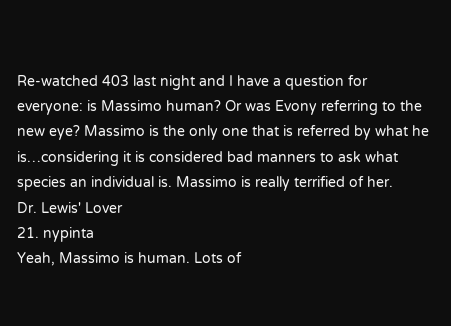Re-watched 403 last night and I have a question for everyone: is Massimo human? Or was Evony referring to the new eye? Massimo is the only one that is referred by what he is…considering it is considered bad manners to ask what species an individual is. Massimo is really terrified of her.
Dr. Lewis' Lover
21. nypinta
Yeah, Massimo is human. Lots of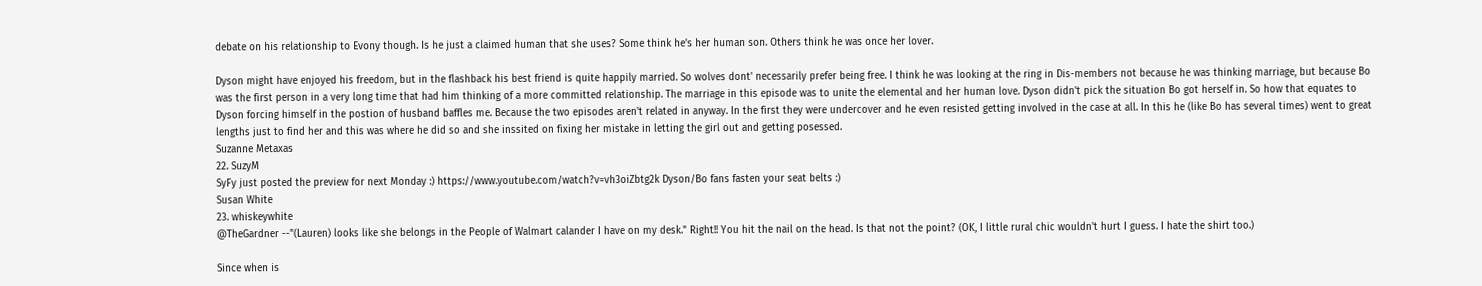debate on his relationship to Evony though. Is he just a claimed human that she uses? Some think he's her human son. Others think he was once her lover.

Dyson might have enjoyed his freedom, but in the flashback his best friend is quite happily married. So wolves dont' necessarily prefer being free. I think he was looking at the ring in Dis-members not because he was thinking marriage, but because Bo was the first person in a very long time that had him thinking of a more committed relationship. The marriage in this episode was to unite the elemental and her human love. Dyson didn't pick the situation Bo got herself in. So how that equates to Dyson forcing himself in the postion of husband baffles me. Because the two episodes aren't related in anyway. In the first they were undercover and he even resisted getting involved in the case at all. In this he (like Bo has several times) went to great lengths just to find her and this was where he did so and she inssited on fixing her mistake in letting the girl out and getting posessed.
Suzanne Metaxas
22. SuzyM
SyFy just posted the preview for next Monday :) https://www.youtube.com/watch?v=vh3oiZbtg2k Dyson/Bo fans fasten your seat belts :)
Susan White
23. whiskeywhite
@TheGardner --"(Lauren) looks like she belongs in the People of Walmart calander I have on my desk." Right!! You hit the nail on the head. Is that not the point? (OK, I little rural chic wouldn't hurt I guess. I hate the shirt too.)

Since when is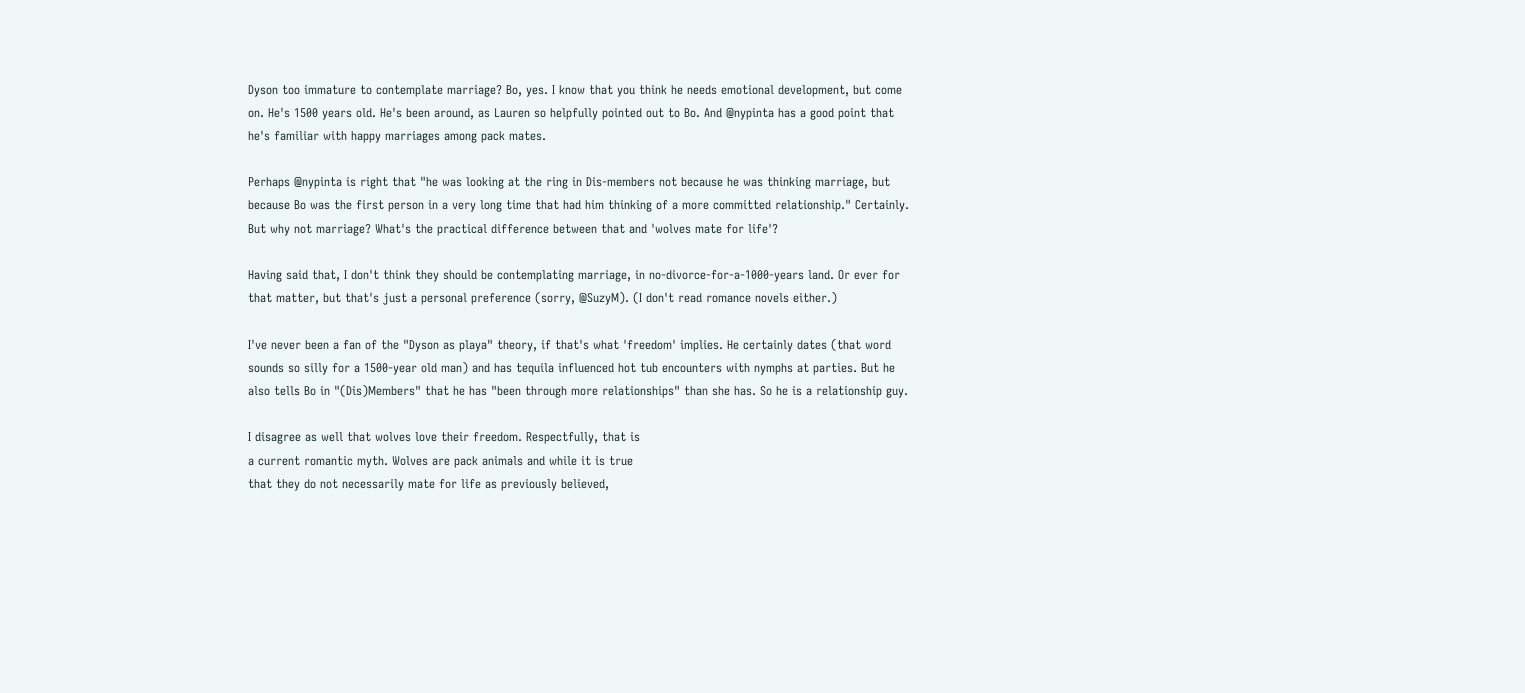Dyson too immature to contemplate marriage? Bo, yes. I know that you think he needs emotional development, but come on. He's 1500 years old. He's been around, as Lauren so helpfully pointed out to Bo. And @nypinta has a good point that he's familiar with happy marriages among pack mates.

Perhaps @nypinta is right that "he was looking at the ring in Dis-members not because he was thinking marriage, but because Bo was the first person in a very long time that had him thinking of a more committed relationship." Certainly. But why not marriage? What's the practical difference between that and 'wolves mate for life'?

Having said that, I don't think they should be contemplating marriage, in no-divorce-for-a-1000-years land. Or ever for that matter, but that's just a personal preference (sorry, @SuzyM). (I don't read romance novels either.)

I've never been a fan of the "Dyson as playa" theory, if that's what 'freedom' implies. He certainly dates (that word sounds so silly for a 1500-year old man) and has tequila influenced hot tub encounters with nymphs at parties. But he also tells Bo in "(Dis)Members" that he has "been through more relationships" than she has. So he is a relationship guy.

I disagree as well that wolves love their freedom. Respectfully, that is
a current romantic myth. Wolves are pack animals and while it is true
that they do not necessarily mate for life as previously believed,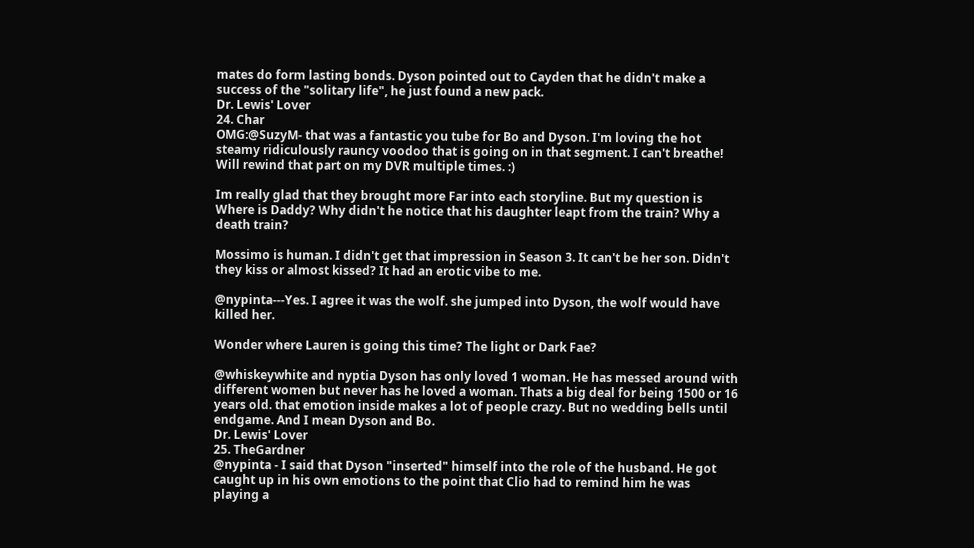mates do form lasting bonds. Dyson pointed out to Cayden that he didn't make a success of the "solitary life", he just found a new pack.
Dr. Lewis' Lover
24. Char
OMG:@SuzyM- that was a fantastic you tube for Bo and Dyson. I'm loving the hot steamy ridiculously rauncy voodoo that is going on in that segment. I can't breathe! Will rewind that part on my DVR multiple times. :)

Im really glad that they brought more Far into each storyline. But my question is Where is Daddy? Why didn't he notice that his daughter leapt from the train? Why a death train?

Mossimo is human. I didn't get that impression in Season 3. It can't be her son. Didn't they kiss or almost kissed? It had an erotic vibe to me.

@nypinta---Yes. I agree it was the wolf. she jumped into Dyson, the wolf would have killed her.

Wonder where Lauren is going this time? The light or Dark Fae?

@whiskeywhite and nyptia Dyson has only loved 1 woman. He has messed around with different women but never has he loved a woman. Thats a big deal for being 1500 or 16 years old. that emotion inside makes a lot of people crazy. But no wedding bells until endgame. And I mean Dyson and Bo.
Dr. Lewis' Lover
25. TheGardner
@nypinta - I said that Dyson "inserted" himself into the role of the husband. He got caught up in his own emotions to the point that Clio had to remind him he was playing a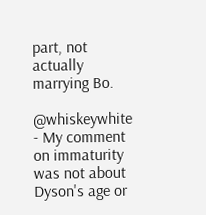part, not actually marrying Bo.

@whiskeywhite - My comment on immaturity was not about Dyson's age or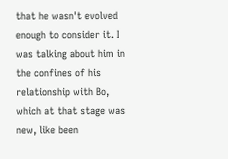that he wasn't evolved enough to consider it. I was talking about him in the confines of his relationship with Bo, which at that stage was new, like been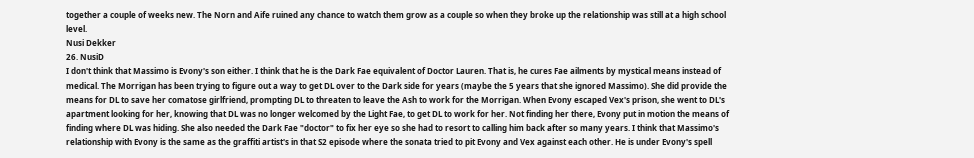together a couple of weeks new. The Norn and Aife ruined any chance to watch them grow as a couple so when they broke up the relationship was still at a high school level.
Nusi Dekker
26. NusiD
I don't think that Massimo is Evony's son either. I think that he is the Dark Fae equivalent of Doctor Lauren. That is, he cures Fae ailments by mystical means instead of medical. The Morrigan has been trying to figure out a way to get DL over to the Dark side for years (maybe the 5 years that she ignored Massimo). She did provide the means for DL to save her comatose girlfriend, prompting DL to threaten to leave the Ash to work for the Morrigan. When Evony escaped Vex's prison, she went to DL's apartment looking for her, knowing that DL was no longer welcomed by the Light Fae, to get DL to work for her. Not finding her there, Evony put in motion the means of finding where DL was hiding. She also needed the Dark Fae "doctor" to fix her eye so she had to resort to calling him back after so many years. I think that Massimo's relationship with Evony is the same as the graffiti artist's in that S2 episode where the sonata tried to pit Evony and Vex against each other. He is under Evony's spell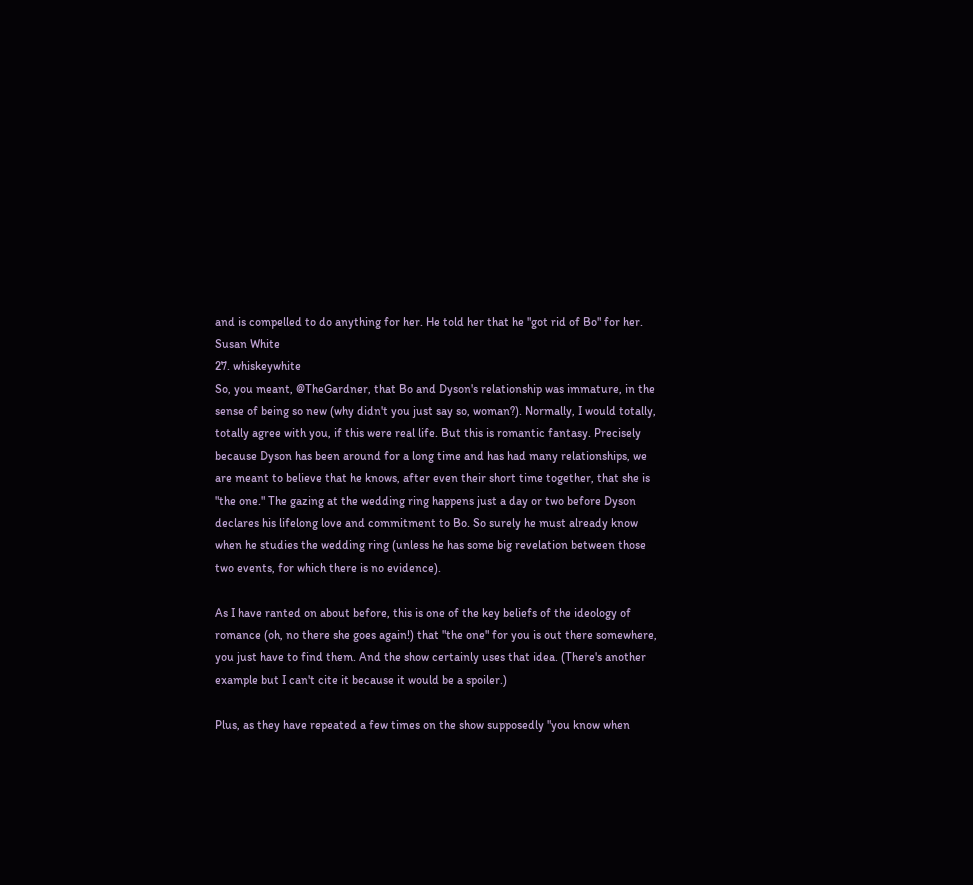and is compelled to do anything for her. He told her that he "got rid of Bo" for her.
Susan White
27. whiskeywhite
So, you meant, @TheGardner, that Bo and Dyson's relationship was immature, in the sense of being so new (why didn't you just say so, woman?). Normally, I would totally, totally agree with you, if this were real life. But this is romantic fantasy. Precisely because Dyson has been around for a long time and has had many relationships, we are meant to believe that he knows, after even their short time together, that she is "the one." The gazing at the wedding ring happens just a day or two before Dyson declares his lifelong love and commitment to Bo. So surely he must already know when he studies the wedding ring (unless he has some big revelation between those two events, for which there is no evidence).

As I have ranted on about before, this is one of the key beliefs of the ideology of romance (oh, no there she goes again!) that "the one" for you is out there somewhere, you just have to find them. And the show certainly uses that idea. (There's another example but I can't cite it because it would be a spoiler.)

Plus, as they have repeated a few times on the show supposedly "you know when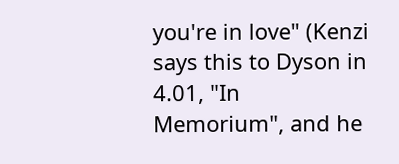you're in love" (Kenzi says this to Dyson in 4.01, "In Memorium", and he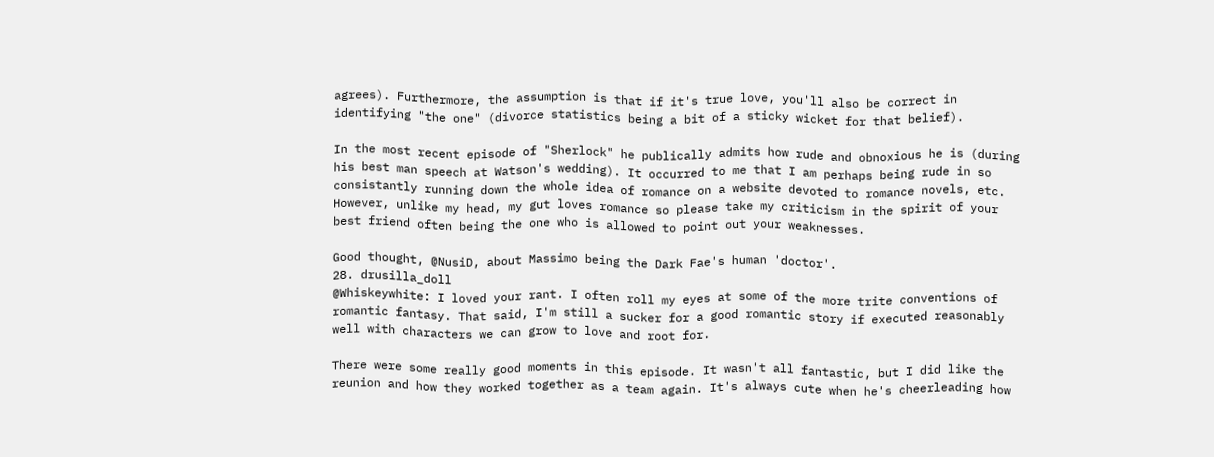agrees). Furthermore, the assumption is that if it's true love, you'll also be correct in identifying "the one" (divorce statistics being a bit of a sticky wicket for that belief).

In the most recent episode of "Sherlock" he publically admits how rude and obnoxious he is (during his best man speech at Watson's wedding). It occurred to me that I am perhaps being rude in so consistantly running down the whole idea of romance on a website devoted to romance novels, etc. However, unlike my head, my gut loves romance so please take my criticism in the spirit of your best friend often being the one who is allowed to point out your weaknesses.

Good thought, @NusiD, about Massimo being the Dark Fae's human 'doctor'.
28. drusilla_doll
@Whiskeywhite: I loved your rant. I often roll my eyes at some of the more trite conventions of romantic fantasy. That said, I'm still a sucker for a good romantic story if executed reasonably well with characters we can grow to love and root for.

There were some really good moments in this episode. It wasn't all fantastic, but I did like the reunion and how they worked together as a team again. It's always cute when he's cheerleading how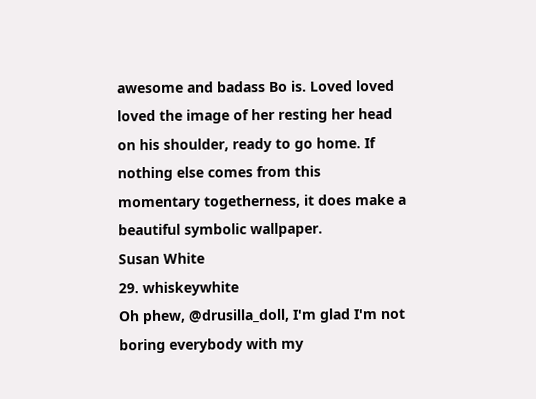awesome and badass Bo is. Loved loved loved the image of her resting her head on his shoulder, ready to go home. If nothing else comes from this momentary togetherness, it does make a beautiful symbolic wallpaper.
Susan White
29. whiskeywhite
Oh phew, @drusilla_doll, I'm glad I'm not boring everybody with my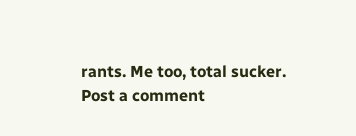rants. Me too, total sucker.
Post a comment